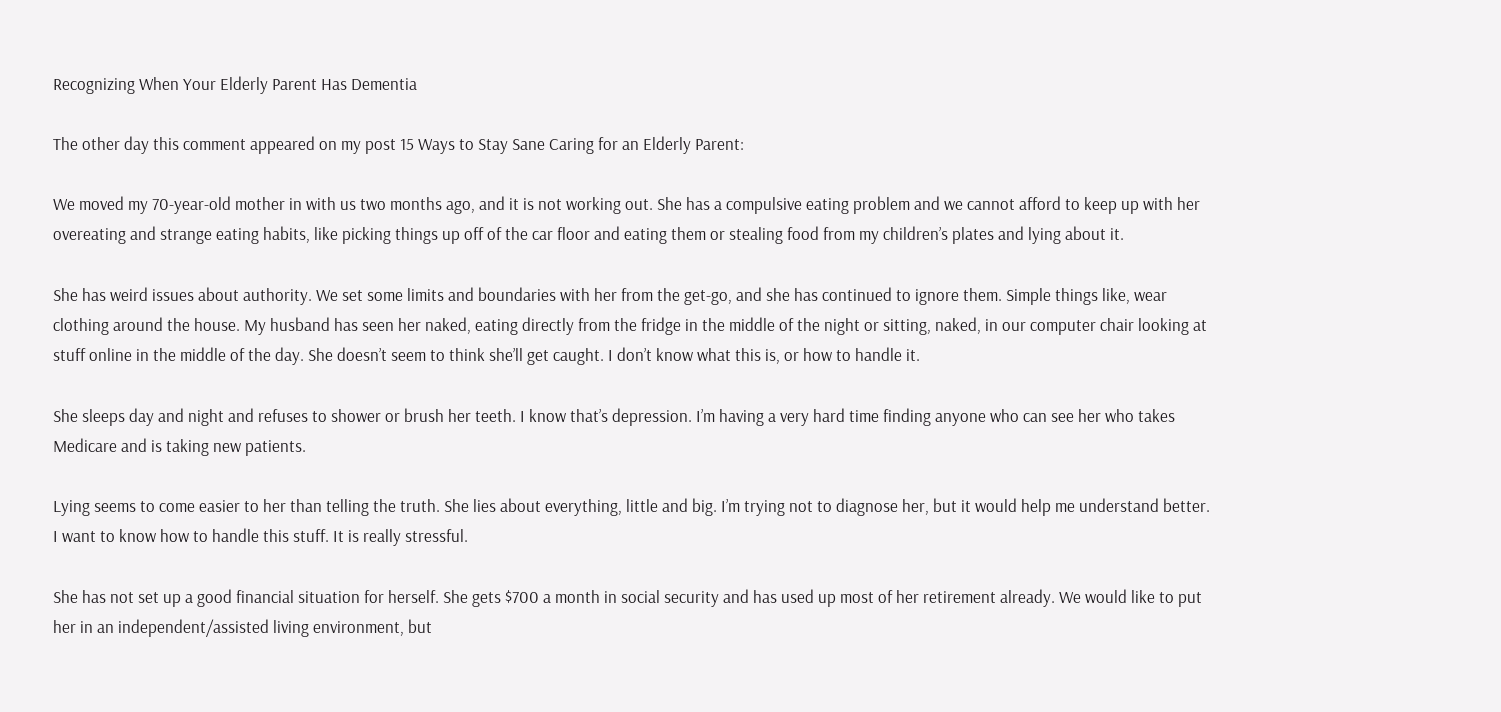Recognizing When Your Elderly Parent Has Dementia

The other day this comment appeared on my post 15 Ways to Stay Sane Caring for an Elderly Parent:

We moved my 70-year-old mother in with us two months ago, and it is not working out. She has a compulsive eating problem and we cannot afford to keep up with her overeating and strange eating habits, like picking things up off of the car floor and eating them or stealing food from my children’s plates and lying about it.

She has weird issues about authority. We set some limits and boundaries with her from the get-go, and she has continued to ignore them. Simple things like, wear clothing around the house. My husband has seen her naked, eating directly from the fridge in the middle of the night or sitting, naked, in our computer chair looking at stuff online in the middle of the day. She doesn’t seem to think she’ll get caught. I don’t know what this is, or how to handle it.

She sleeps day and night and refuses to shower or brush her teeth. I know that’s depression. I’m having a very hard time finding anyone who can see her who takes Medicare and is taking new patients.

Lying seems to come easier to her than telling the truth. She lies about everything, little and big. I’m trying not to diagnose her, but it would help me understand better. I want to know how to handle this stuff. It is really stressful.

She has not set up a good financial situation for herself. She gets $700 a month in social security and has used up most of her retirement already. We would like to put her in an independent/assisted living environment, but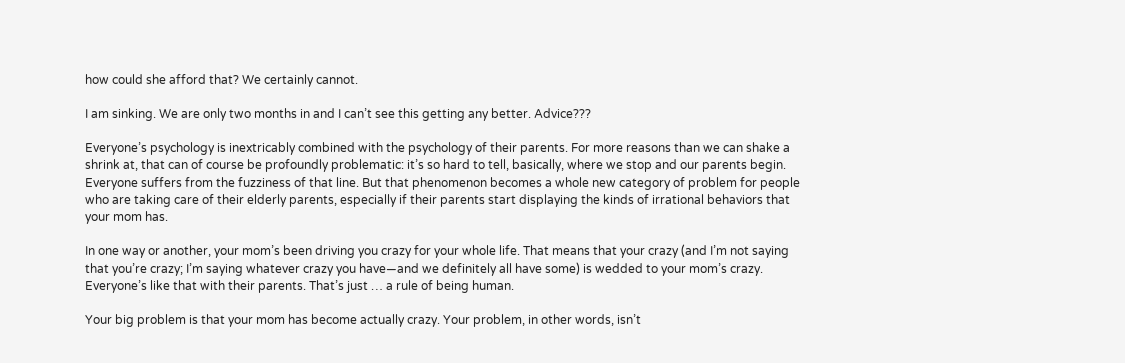how could she afford that? We certainly cannot.

I am sinking. We are only two months in and I can’t see this getting any better. Advice???

Everyone’s psychology is inextricably combined with the psychology of their parents. For more reasons than we can shake a shrink at, that can of course be profoundly problematic: it’s so hard to tell, basically, where we stop and our parents begin. Everyone suffers from the fuzziness of that line. But that phenomenon becomes a whole new category of problem for people who are taking care of their elderly parents, especially if their parents start displaying the kinds of irrational behaviors that your mom has.

In one way or another, your mom’s been driving you crazy for your whole life. That means that your crazy (and I’m not saying that you’re crazy; I’m saying whatever crazy you have—and we definitely all have some) is wedded to your mom’s crazy. Everyone’s like that with their parents. That’s just … a rule of being human.

Your big problem is that your mom has become actually crazy. Your problem, in other words, isn’t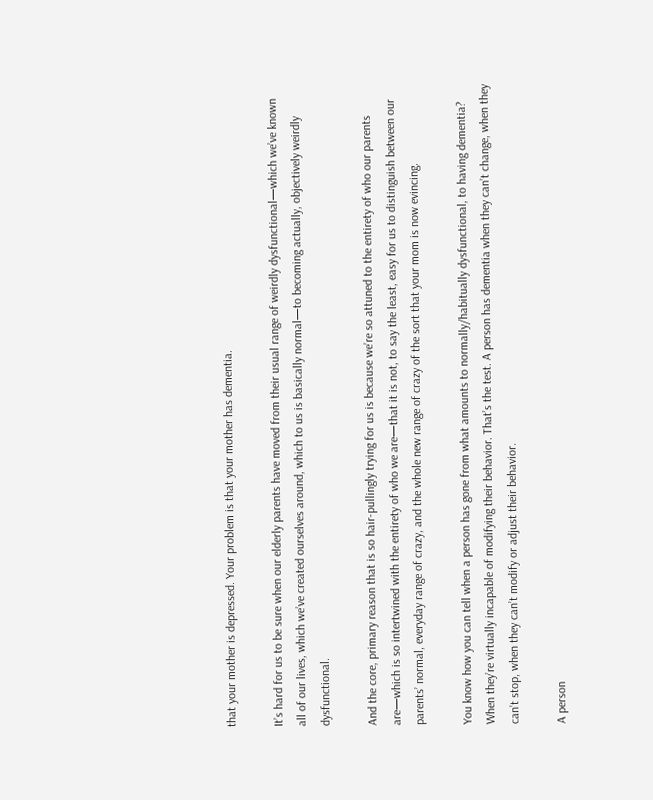that your mother is depressed. Your problem is that your mother has dementia.

It’s hard for us to be sure when our elderly parents have moved from their usual range of weirdly dysfunctional—which we’ve known all of our lives, which we’ve created ourselves around, which to us is basically normal—to becoming actually, objectively weirdly dysfunctional.

And the core, primary reason that is so hair-pullingly trying for us is because we’re so attuned to the entirety of who our parents are—which is so intertwined with the entirety of who we are—that it is not, to say the least, easy for us to distinguish between our parents’ normal, everyday range of crazy, and the whole new range of crazy of the sort that your mom is now evincing.

You know how you can tell when a person has gone from what amounts to normally/habitually dysfunctional, to having dementia? When they’re virtually incapable of modifying their behavior. That’s the test. A person has dementia when they can’t change, when they can’t stop, when they can’t modify or adjust their behavior.

A person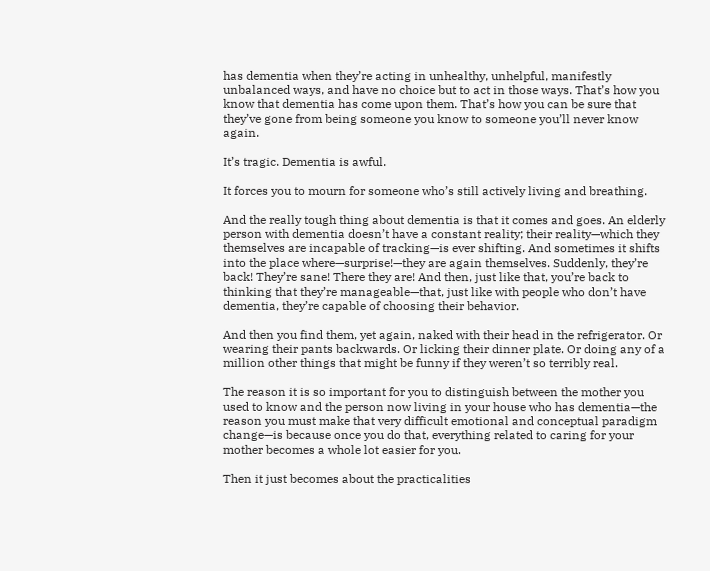has dementia when they’re acting in unhealthy, unhelpful, manifestly unbalanced ways, and have no choice but to act in those ways. That’s how you know that dementia has come upon them. That’s how you can be sure that they’ve gone from being someone you know to someone you’ll never know again.

It’s tragic. Dementia is awful.

It forces you to mourn for someone who’s still actively living and breathing.

And the really tough thing about dementia is that it comes and goes. An elderly person with dementia doesn’t have a constant reality; their reality—which they themselves are incapable of tracking—is ever shifting. And sometimes it shifts into the place where—surprise!—they are again themselves. Suddenly, they’re back! They’re sane! There they are! And then, just like that, you’re back to thinking that they’re manageable—that, just like with people who don’t have dementia, they’re capable of choosing their behavior.

And then you find them, yet again, naked with their head in the refrigerator. Or wearing their pants backwards. Or licking their dinner plate. Or doing any of a million other things that might be funny if they weren’t so terribly real.

The reason it is so important for you to distinguish between the mother you used to know and the person now living in your house who has dementia—the reason you must make that very difficult emotional and conceptual paradigm change—is because once you do that, everything related to caring for your mother becomes a whole lot easier for you.

Then it just becomes about the practicalities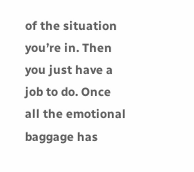of the situation you’re in. Then you just have a job to do. Once all the emotional baggage has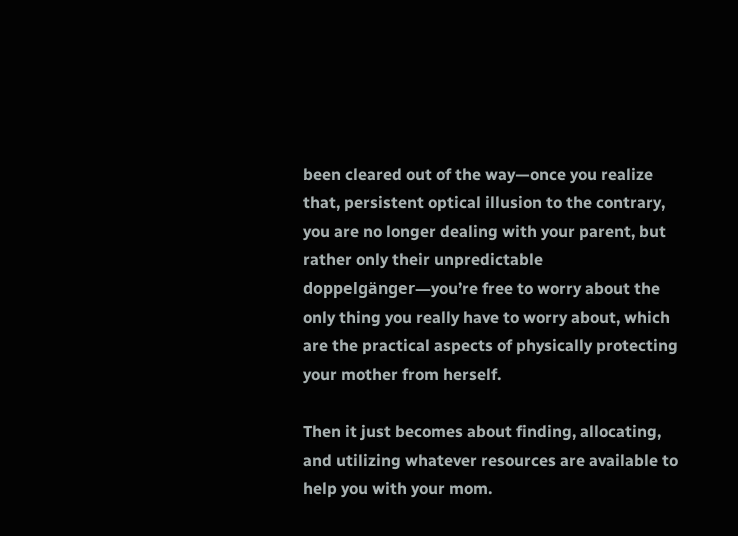been cleared out of the way—once you realize that, persistent optical illusion to the contrary, you are no longer dealing with your parent, but rather only their unpredictable doppelgänger—you’re free to worry about the only thing you really have to worry about, which are the practical aspects of physically protecting your mother from herself.

Then it just becomes about finding, allocating, and utilizing whatever resources are available to help you with your mom.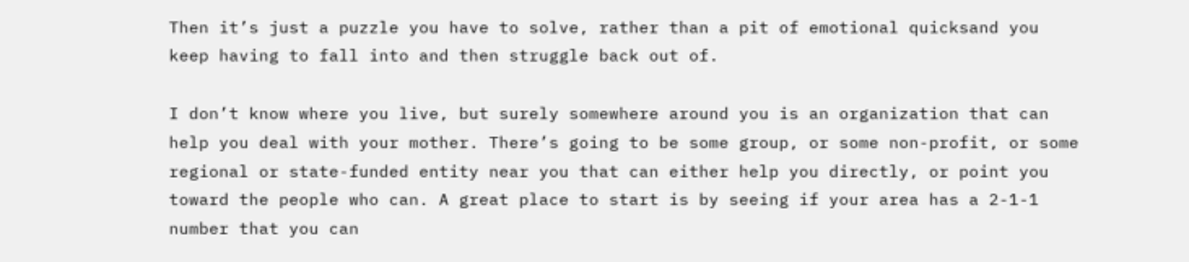Then it’s just a puzzle you have to solve, rather than a pit of emotional quicksand you keep having to fall into and then struggle back out of.

I don’t know where you live, but surely somewhere around you is an organization that can help you deal with your mother. There’s going to be some group, or some non-profit, or some regional or state-funded entity near you that can either help you directly, or point you toward the people who can. A great place to start is by seeing if your area has a 2-1-1 number that you can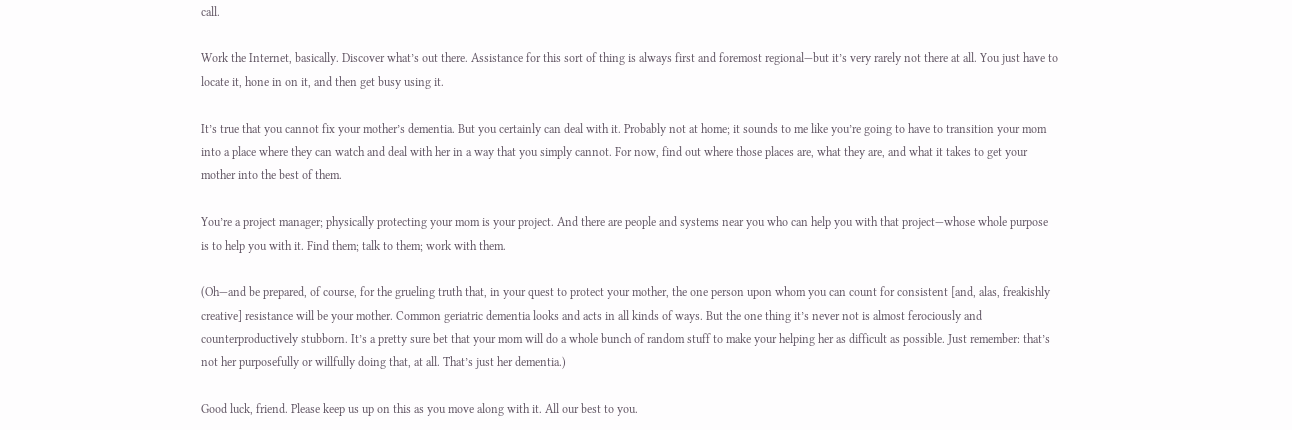call.

Work the Internet, basically. Discover what’s out there. Assistance for this sort of thing is always first and foremost regional—but it’s very rarely not there at all. You just have to locate it, hone in on it, and then get busy using it.

It’s true that you cannot fix your mother’s dementia. But you certainly can deal with it. Probably not at home; it sounds to me like you’re going to have to transition your mom into a place where they can watch and deal with her in a way that you simply cannot. For now, find out where those places are, what they are, and what it takes to get your mother into the best of them.

You’re a project manager; physically protecting your mom is your project. And there are people and systems near you who can help you with that project—whose whole purpose is to help you with it. Find them; talk to them; work with them.

(Oh—and be prepared, of course, for the grueling truth that, in your quest to protect your mother, the one person upon whom you can count for consistent [and, alas, freakishly creative] resistance will be your mother. Common geriatric dementia looks and acts in all kinds of ways. But the one thing it’s never not is almost ferociously and counterproductively stubborn. It’s a pretty sure bet that your mom will do a whole bunch of random stuff to make your helping her as difficult as possible. Just remember: that’s not her purposefully or willfully doing that, at all. That’s just her dementia.)

Good luck, friend. Please keep us up on this as you move along with it. All our best to you.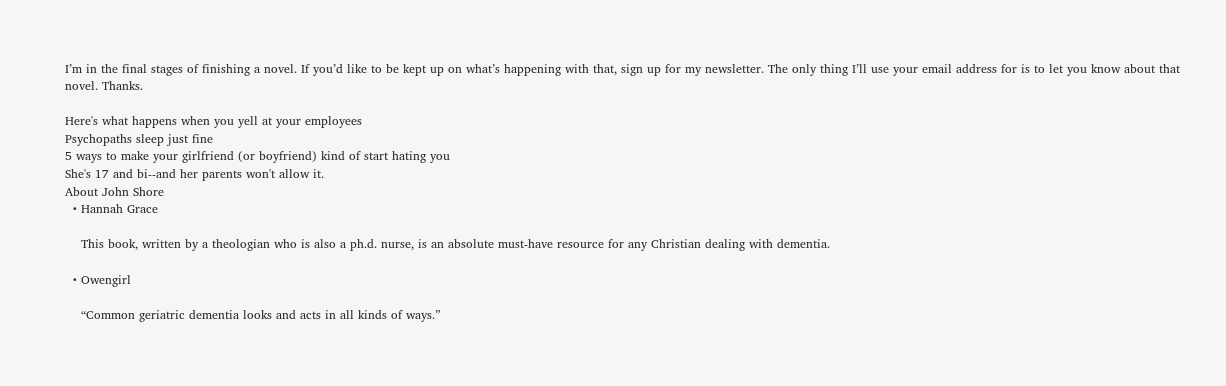I’m in the final stages of finishing a novel. If you’d like to be kept up on what’s happening with that, sign up for my newsletter. The only thing I’ll use your email address for is to let you know about that novel. Thanks.

Here's what happens when you yell at your employees
Psychopaths sleep just fine
5 ways to make your girlfriend (or boyfriend) kind of start hating you
She's 17 and bi--and her parents won't allow it.
About John Shore
  • Hannah Grace

    This book, written by a theologian who is also a ph.d. nurse, is an absolute must-have resource for any Christian dealing with dementia.

  • Owengirl

    “Common geriatric dementia looks and acts in all kinds of ways.”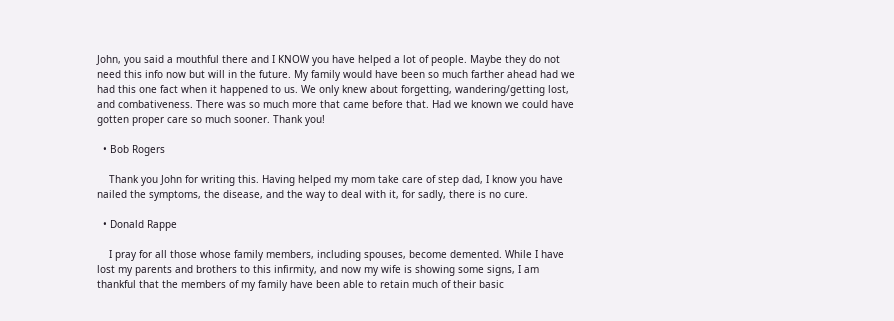John, you said a mouthful there and I KNOW you have helped a lot of people. Maybe they do not need this info now but will in the future. My family would have been so much farther ahead had we had this one fact when it happened to us. We only knew about forgetting, wandering/getting lost, and combativeness. There was so much more that came before that. Had we known we could have gotten proper care so much sooner. Thank you!

  • Bob Rogers

    Thank you John for writing this. Having helped my mom take care of step dad, I know you have nailed the symptoms, the disease, and the way to deal with it, for sadly, there is no cure.

  • Donald Rappe

    I pray for all those whose family members, including spouses, become demented. While I have lost my parents and brothers to this infirmity, and now my wife is showing some signs, I am thankful that the members of my family have been able to retain much of their basic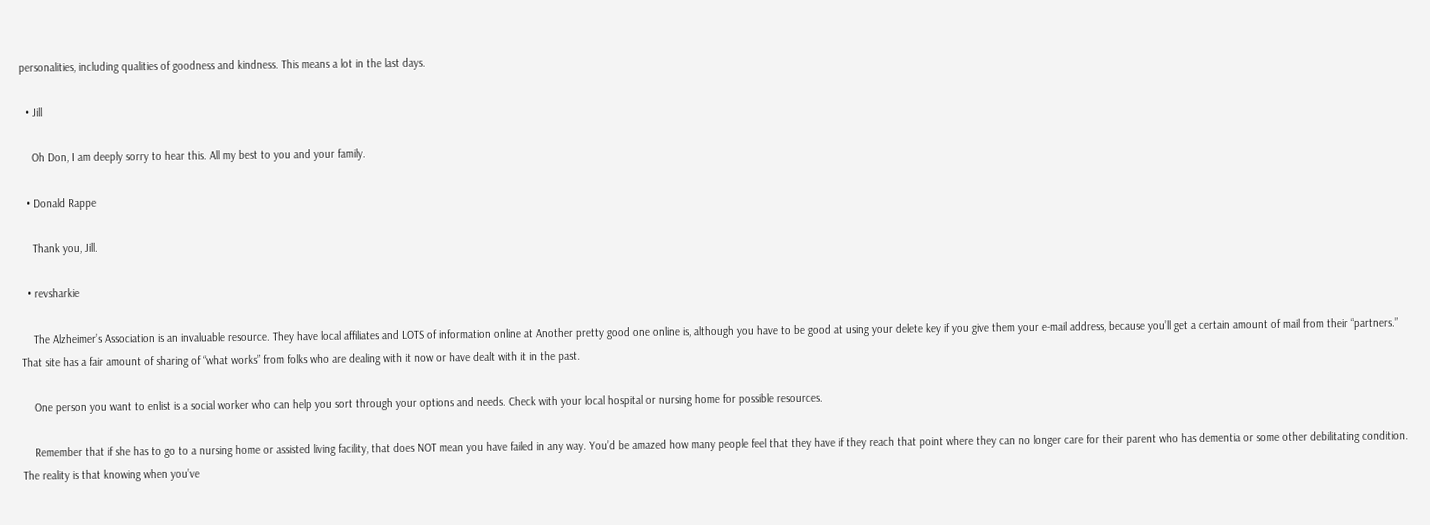personalities, including qualities of goodness and kindness. This means a lot in the last days.

  • Jill

    Oh Don, I am deeply sorry to hear this. All my best to you and your family.

  • Donald Rappe

    Thank you, Jill.

  • revsharkie

    The Alzheimer’s Association is an invaluable resource. They have local affiliates and LOTS of information online at Another pretty good one online is, although you have to be good at using your delete key if you give them your e-mail address, because you’ll get a certain amount of mail from their “partners.” That site has a fair amount of sharing of “what works” from folks who are dealing with it now or have dealt with it in the past.

    One person you want to enlist is a social worker who can help you sort through your options and needs. Check with your local hospital or nursing home for possible resources.

    Remember that if she has to go to a nursing home or assisted living facility, that does NOT mean you have failed in any way. You’d be amazed how many people feel that they have if they reach that point where they can no longer care for their parent who has dementia or some other debilitating condition. The reality is that knowing when you’ve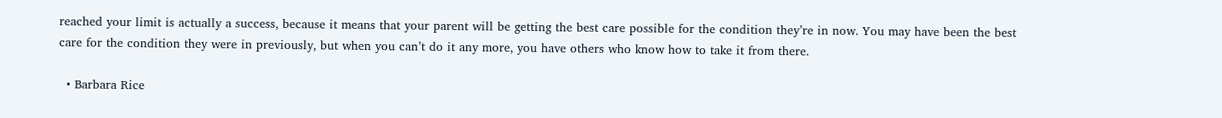reached your limit is actually a success, because it means that your parent will be getting the best care possible for the condition they’re in now. You may have been the best care for the condition they were in previously, but when you can’t do it any more, you have others who know how to take it from there.

  • Barbara Rice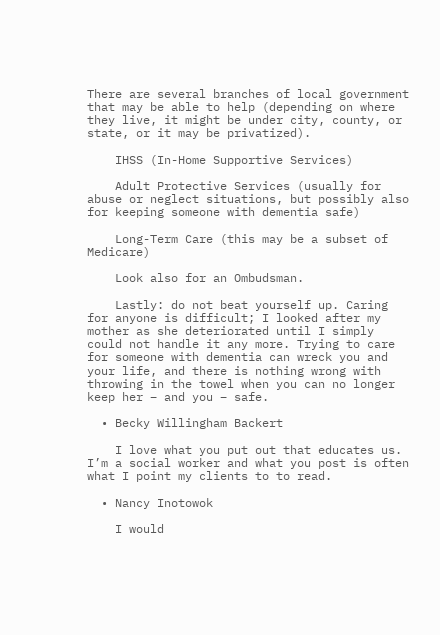There are several branches of local government that may be able to help (depending on where they live, it might be under city, county, or state, or it may be privatized).

    IHSS (In-Home Supportive Services)

    Adult Protective Services (usually for abuse or neglect situations, but possibly also for keeping someone with dementia safe)

    Long-Term Care (this may be a subset of Medicare)

    Look also for an Ombudsman.

    Lastly: do not beat yourself up. Caring for anyone is difficult; I looked after my mother as she deteriorated until I simply could not handle it any more. Trying to care for someone with dementia can wreck you and your life, and there is nothing wrong with throwing in the towel when you can no longer keep her – and you – safe.

  • Becky Willingham Backert

    I love what you put out that educates us. I’m a social worker and what you post is often what I point my clients to to read.

  • Nancy Inotowok

    I would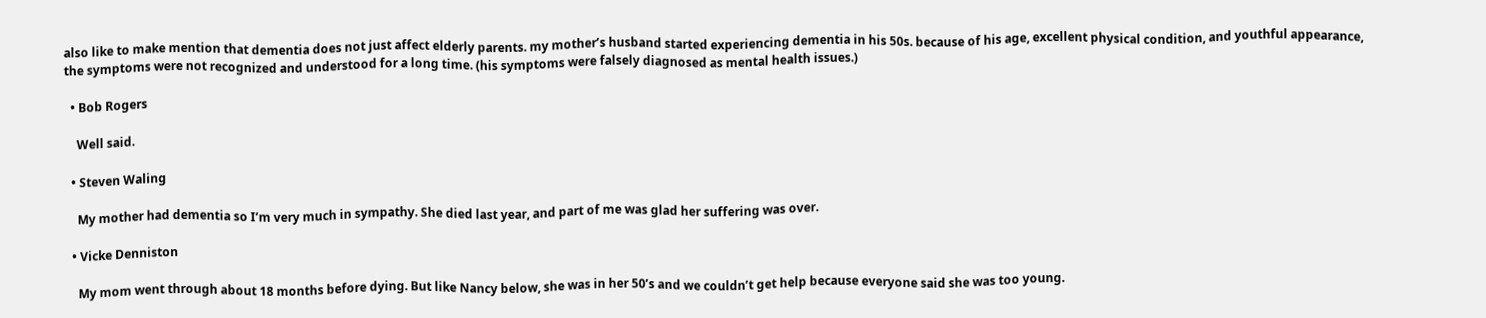also like to make mention that dementia does not just affect elderly parents. my mother’s husband started experiencing dementia in his 50s. because of his age, excellent physical condition, and youthful appearance, the symptoms were not recognized and understood for a long time. (his symptoms were falsely diagnosed as mental health issues.)

  • Bob Rogers

    Well said.

  • Steven Waling

    My mother had dementia so I’m very much in sympathy. She died last year, and part of me was glad her suffering was over.

  • Vicke Denniston

    My mom went through about 18 months before dying. But like Nancy below, she was in her 50’s and we couldn’t get help because everyone said she was too young.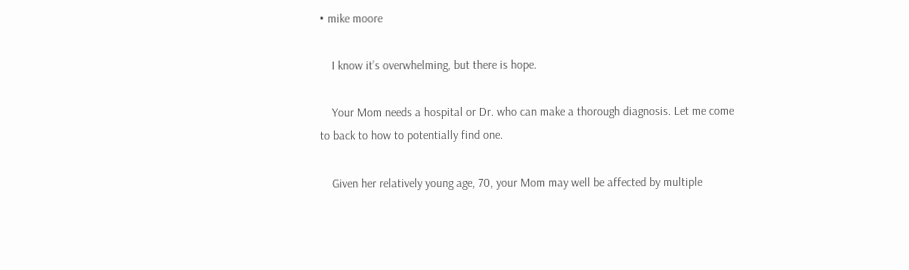• mike moore

    I know it’s overwhelming, but there is hope.

    Your Mom needs a hospital or Dr. who can make a thorough diagnosis. Let me come to back to how to potentially find one.

    Given her relatively young age, 70, your Mom may well be affected by multiple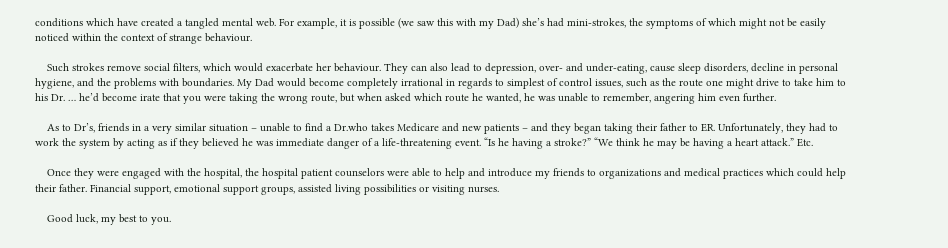conditions which have created a tangled mental web. For example, it is possible (we saw this with my Dad) she’s had mini-strokes, the symptoms of which might not be easily noticed within the context of strange behaviour.

    Such strokes remove social filters, which would exacerbate her behaviour. They can also lead to depression, over- and under-eating, cause sleep disorders, decline in personal hygiene, and the problems with boundaries. My Dad would become completely irrational in regards to simplest of control issues, such as the route one might drive to take him to his Dr. … he’d become irate that you were taking the wrong route, but when asked which route he wanted, he was unable to remember, angering him even further.

    As to Dr’s, friends in a very similar situation – unable to find a Dr.who takes Medicare and new patients – and they began taking their father to ER. Unfortunately, they had to work the system by acting as if they believed he was immediate danger of a life-threatening event. “Is he having a stroke?” “We think he may be having a heart attack.” Etc.

    Once they were engaged with the hospital, the hospital patient counselors were able to help and introduce my friends to organizations and medical practices which could help their father. Financial support, emotional support groups, assisted living possibilities or visiting nurses.

    Good luck, my best to you.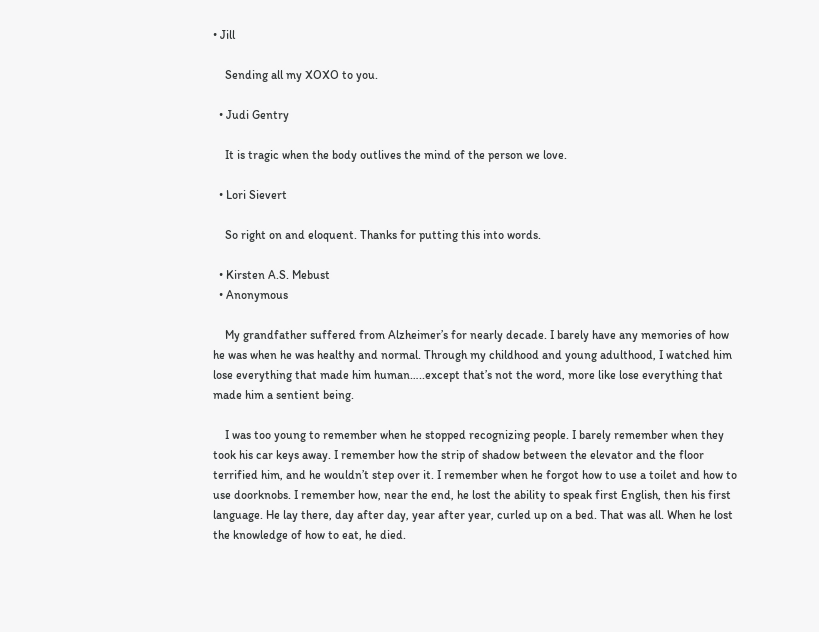• Jill

    Sending all my XOXO to you.

  • Judi Gentry

    It is tragic when the body outlives the mind of the person we love.

  • Lori Sievert

    So right on and eloquent. Thanks for putting this into words.

  • Kirsten A.S. Mebust
  • Anonymous

    My grandfather suffered from Alzheimer’s for nearly decade. I barely have any memories of how he was when he was healthy and normal. Through my childhood and young adulthood, I watched him lose everything that made him human…..except that’s not the word, more like lose everything that made him a sentient being.

    I was too young to remember when he stopped recognizing people. I barely remember when they took his car keys away. I remember how the strip of shadow between the elevator and the floor terrified him, and he wouldn’t step over it. I remember when he forgot how to use a toilet and how to use doorknobs. I remember how, near the end, he lost the ability to speak first English, then his first language. He lay there, day after day, year after year, curled up on a bed. That was all. When he lost the knowledge of how to eat, he died.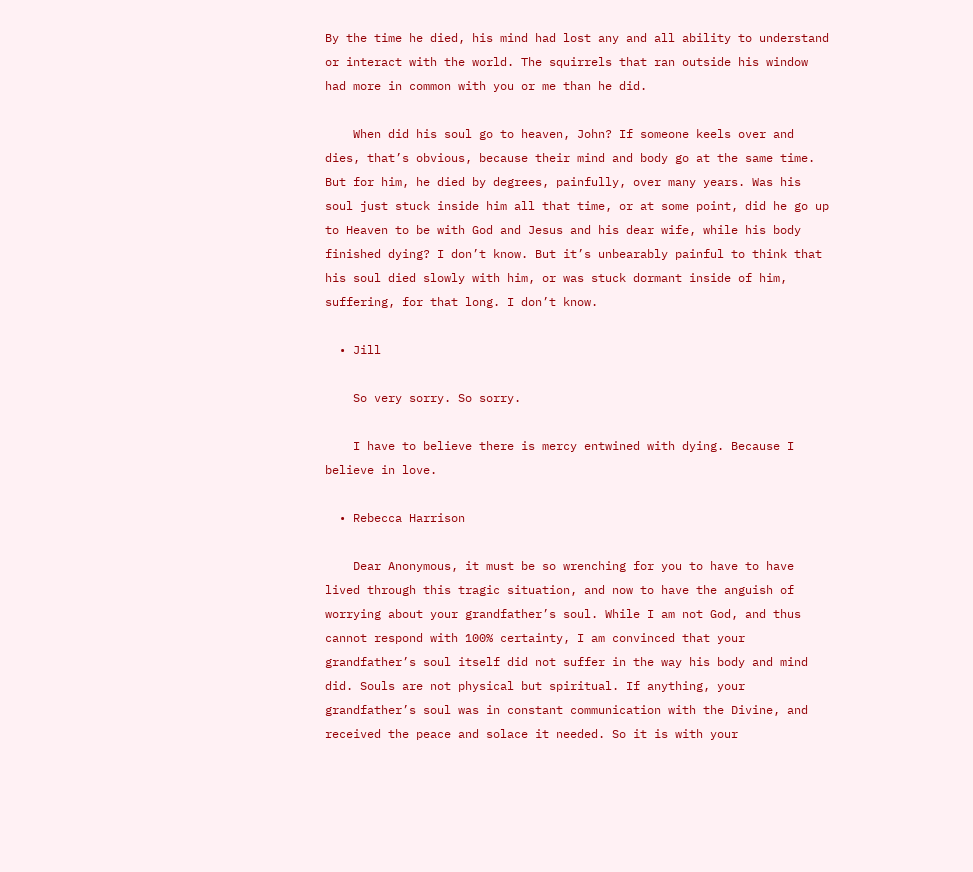By the time he died, his mind had lost any and all ability to understand or interact with the world. The squirrels that ran outside his window had more in common with you or me than he did.

    When did his soul go to heaven, John? If someone keels over and dies, that’s obvious, because their mind and body go at the same time. But for him, he died by degrees, painfully, over many years. Was his soul just stuck inside him all that time, or at some point, did he go up to Heaven to be with God and Jesus and his dear wife, while his body finished dying? I don’t know. But it’s unbearably painful to think that his soul died slowly with him, or was stuck dormant inside of him, suffering, for that long. I don’t know.

  • Jill

    So very sorry. So sorry.

    I have to believe there is mercy entwined with dying. Because I believe in love.

  • Rebecca Harrison

    Dear Anonymous, it must be so wrenching for you to have to have lived through this tragic situation, and now to have the anguish of worrying about your grandfather’s soul. While I am not God, and thus cannot respond with 100% certainty, I am convinced that your grandfather’s soul itself did not suffer in the way his body and mind did. Souls are not physical but spiritual. If anything, your grandfather’s soul was in constant communication with the Divine, and received the peace and solace it needed. So it is with your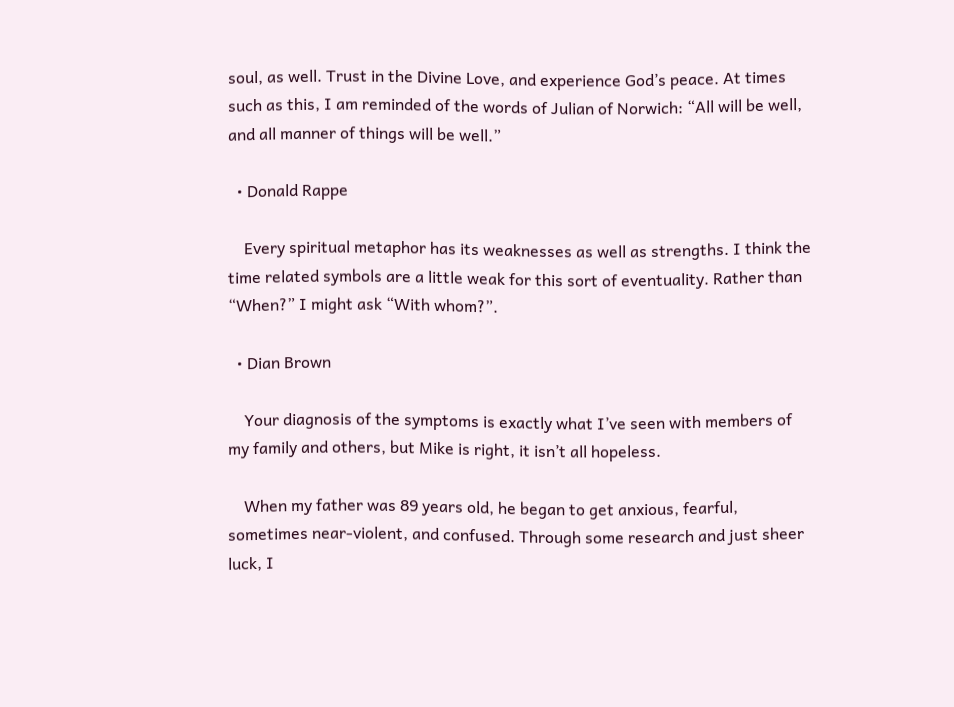soul, as well. Trust in the Divine Love, and experience God’s peace. At times such as this, I am reminded of the words of Julian of Norwich: “All will be well, and all manner of things will be well.”

  • Donald Rappe

    Every spiritual metaphor has its weaknesses as well as strengths. I think the time related symbols are a little weak for this sort of eventuality. Rather than “When?” I might ask “With whom?”.

  • Dian Brown

    Your diagnosis of the symptoms is exactly what I’ve seen with members of my family and others, but Mike is right, it isn’t all hopeless.

    When my father was 89 years old, he began to get anxious, fearful, sometimes near-violent, and confused. Through some research and just sheer luck, I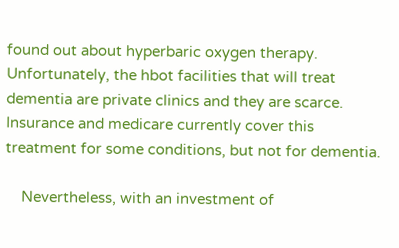found out about hyperbaric oxygen therapy. Unfortunately, the hbot facilities that will treat dementia are private clinics and they are scarce. Insurance and medicare currently cover this treatment for some conditions, but not for dementia.

    Nevertheless, with an investment of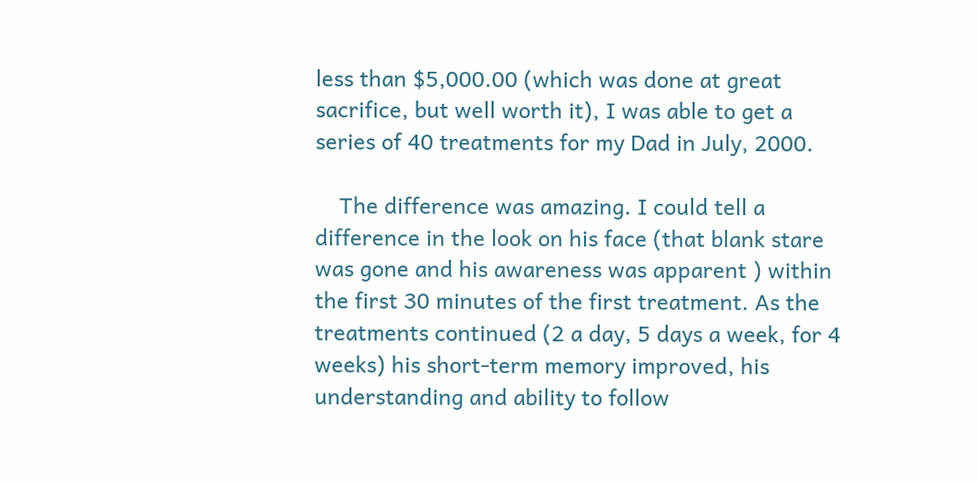less than $5,000.00 (which was done at great sacrifice, but well worth it), I was able to get a series of 40 treatments for my Dad in July, 2000.

    The difference was amazing. I could tell a difference in the look on his face (that blank stare was gone and his awareness was apparent ) within the first 30 minutes of the first treatment. As the treatments continued (2 a day, 5 days a week, for 4 weeks) his short-term memory improved, his understanding and ability to follow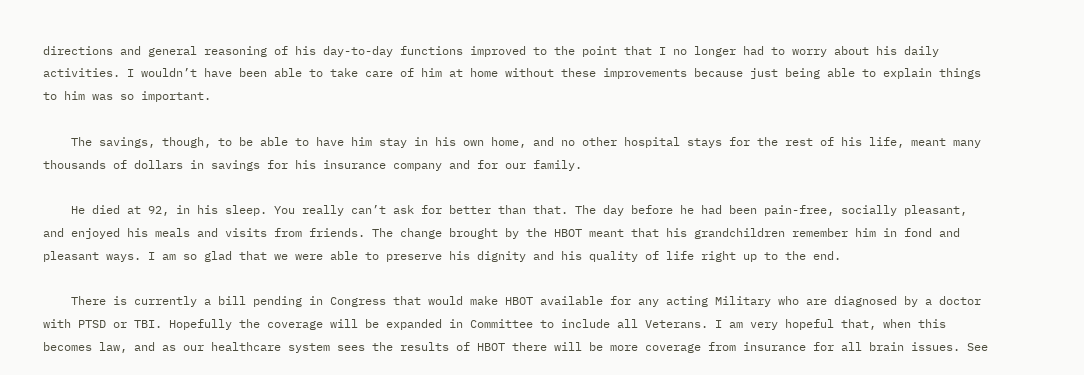directions and general reasoning of his day-to-day functions improved to the point that I no longer had to worry about his daily activities. I wouldn’t have been able to take care of him at home without these improvements because just being able to explain things to him was so important.

    The savings, though, to be able to have him stay in his own home, and no other hospital stays for the rest of his life, meant many thousands of dollars in savings for his insurance company and for our family.

    He died at 92, in his sleep. You really can’t ask for better than that. The day before he had been pain-free, socially pleasant, and enjoyed his meals and visits from friends. The change brought by the HBOT meant that his grandchildren remember him in fond and pleasant ways. I am so glad that we were able to preserve his dignity and his quality of life right up to the end.

    There is currently a bill pending in Congress that would make HBOT available for any acting Military who are diagnosed by a doctor with PTSD or TBI. Hopefully the coverage will be expanded in Committee to include all Veterans. I am very hopeful that, when this becomes law, and as our healthcare system sees the results of HBOT there will be more coverage from insurance for all brain issues. See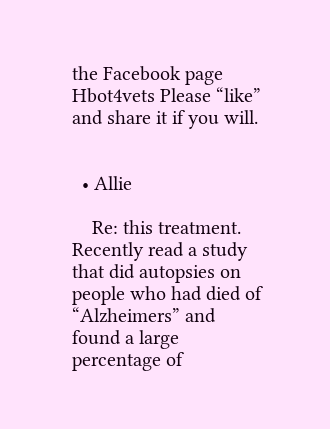the Facebook page Hbot4vets Please “like” and share it if you will.


  • Allie

    Re: this treatment. Recently read a study that did autopsies on people who had died of “Alzheimers” and found a large percentage of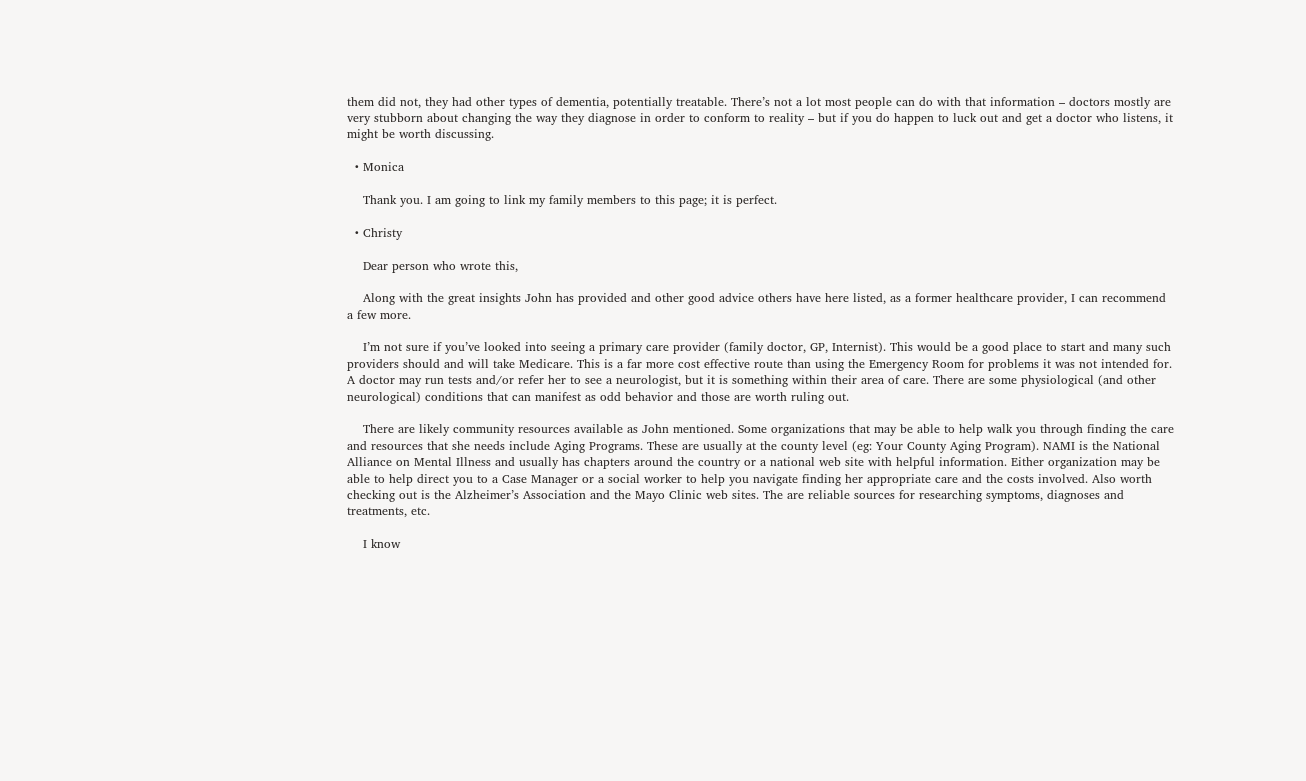them did not, they had other types of dementia, potentially treatable. There’s not a lot most people can do with that information – doctors mostly are very stubborn about changing the way they diagnose in order to conform to reality – but if you do happen to luck out and get a doctor who listens, it might be worth discussing.

  • Monica

    Thank you. I am going to link my family members to this page; it is perfect.

  • Christy

    Dear person who wrote this,

    Along with the great insights John has provided and other good advice others have here listed, as a former healthcare provider, I can recommend a few more.

    I’m not sure if you’ve looked into seeing a primary care provider (family doctor, GP, Internist). This would be a good place to start and many such providers should and will take Medicare. This is a far more cost effective route than using the Emergency Room for problems it was not intended for. A doctor may run tests and/or refer her to see a neurologist, but it is something within their area of care. There are some physiological (and other neurological) conditions that can manifest as odd behavior and those are worth ruling out.

    There are likely community resources available as John mentioned. Some organizations that may be able to help walk you through finding the care and resources that she needs include Aging Programs. These are usually at the county level (eg: Your County Aging Program). NAMI is the National Alliance on Mental Illness and usually has chapters around the country or a national web site with helpful information. Either organization may be able to help direct you to a Case Manager or a social worker to help you navigate finding her appropriate care and the costs involved. Also worth checking out is the Alzheimer’s Association and the Mayo Clinic web sites. The are reliable sources for researching symptoms, diagnoses and treatments, etc.

    I know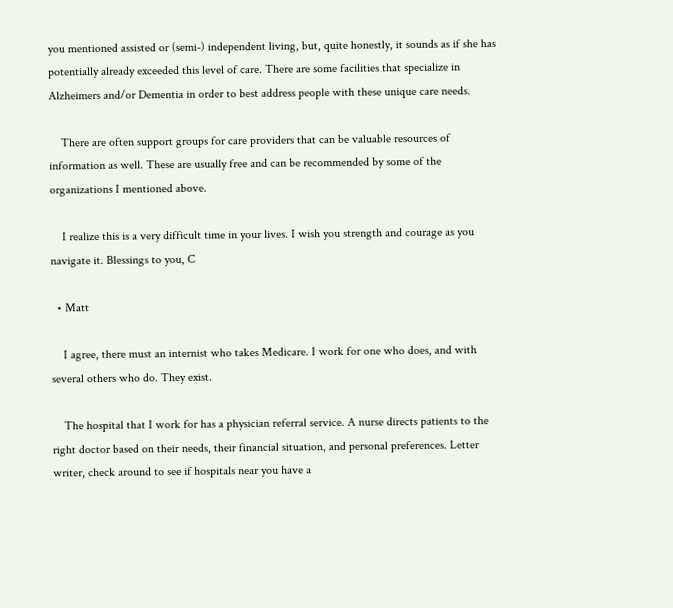you mentioned assisted or (semi-) independent living, but, quite honestly, it sounds as if she has potentially already exceeded this level of care. There are some facilities that specialize in Alzheimers and/or Dementia in order to best address people with these unique care needs.

    There are often support groups for care providers that can be valuable resources of information as well. These are usually free and can be recommended by some of the organizations I mentioned above.

    I realize this is a very difficult time in your lives. I wish you strength and courage as you navigate it. Blessings to you, C

  • Matt

    I agree, there must an internist who takes Medicare. I work for one who does, and with several others who do. They exist.

    The hospital that I work for has a physician referral service. A nurse directs patients to the right doctor based on their needs, their financial situation, and personal preferences. Letter writer, check around to see if hospitals near you have a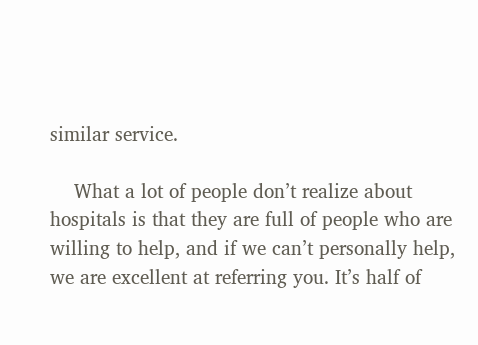similar service.

    What a lot of people don’t realize about hospitals is that they are full of people who are willing to help, and if we can’t personally help, we are excellent at referring you. It’s half of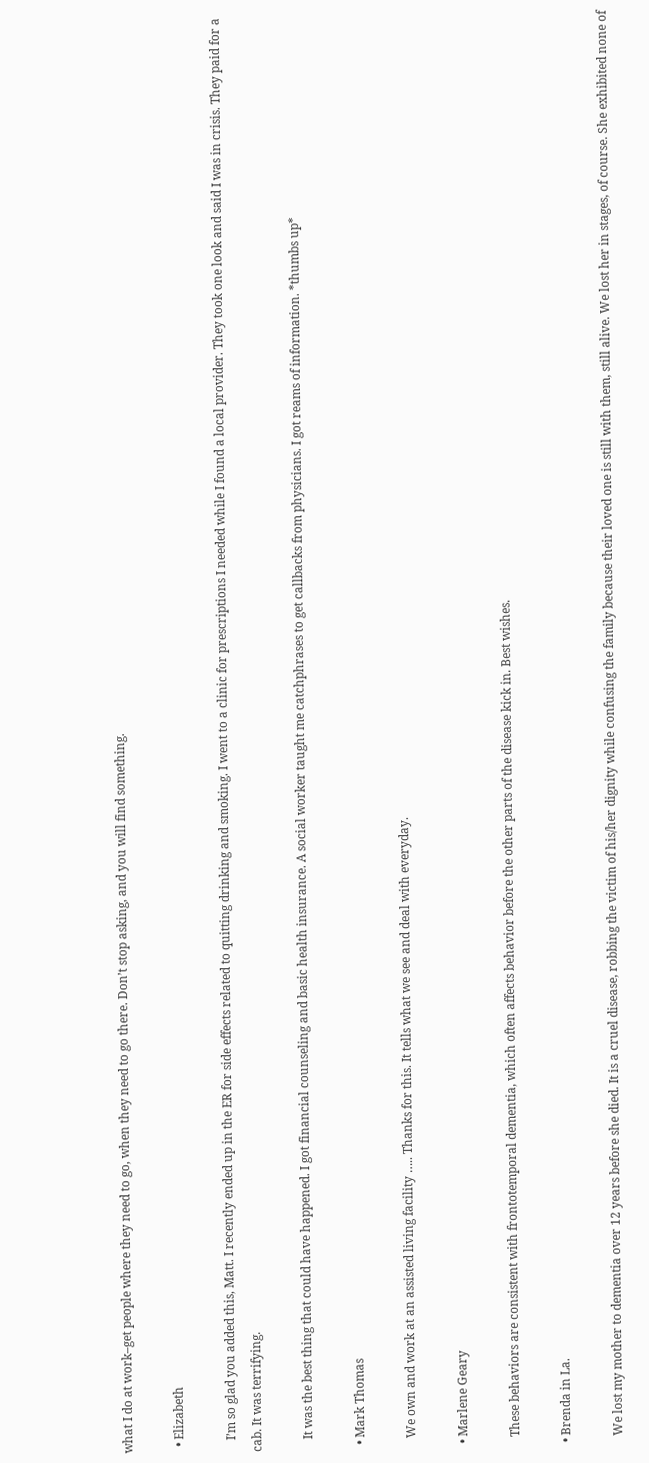what I do at work–get people where they need to go, when they need to go there. Don’t stop asking, and you will find something.

  • Elizabeth

    I’m so glad you added this, Matt. I recently ended up in the ER for side effects related to quitting drinking and smoking. I went to a clinic for prescriptions I needed while I found a local provider. They took one look and said I was in crisis. They paid for a cab. It was terrifying.

    It was the best thing that could have happened. I got financial counseling and basic health insurance. A social worker taught me catchphrases to get callbacks from physicians. I got reams of information. *thumbs up*

  • Mark Thomas

    We own and work at an assisted living facility ….. Thanks for this. It tells what we see and deal with everyday.

  • Marlene Geary

    These behaviors are consistent with frontotemporal dementia, which often affects behavior before the other parts of the disease kick in. Best wishes.

  • Brenda in La.

    We lost my mother to dementia over 12 years before she died. It is a cruel disease, robbing the victim of his/her dignity while confusing the family because their loved one is still with them, still alive. We lost her in stages, of course. She exhibited none of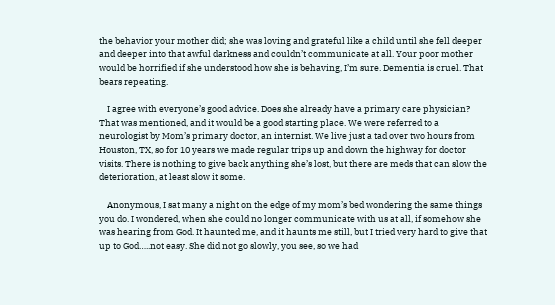the behavior your mother did; she was loving and grateful like a child until she fell deeper and deeper into that awful darkness and couldn’t communicate at all. Your poor mother would be horrified if she understood how she is behaving, I’m sure. Dementia is cruel. That bears repeating.

    I agree with everyone’s good advice. Does she already have a primary care physician? That was mentioned, and it would be a good starting place. We were referred to a neurologist by Mom’s primary doctor, an internist. We live just a tad over two hours from Houston, TX, so for 10 years we made regular trips up and down the highway for doctor visits. There is nothing to give back anything she’s lost, but there are meds that can slow the deterioration, at least slow it some.

    Anonymous, I sat many a night on the edge of my mom’s bed wondering the same things you do. I wondered, when she could no longer communicate with us at all, if somehow she was hearing from God. It haunted me, and it haunts me still, but I tried very hard to give that up to God…..not easy. She did not go slowly, you see, so we had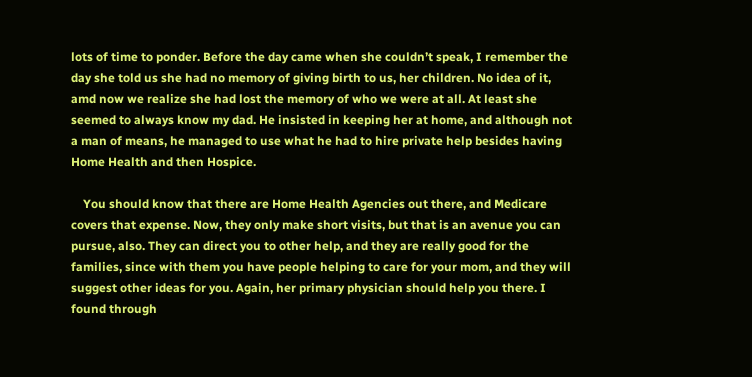lots of time to ponder. Before the day came when she couldn’t speak, I remember the day she told us she had no memory of giving birth to us, her children. No idea of it, amd now we realize she had lost the memory of who we were at all. At least she seemed to always know my dad. He insisted in keeping her at home, and although not a man of means, he managed to use what he had to hire private help besides having Home Health and then Hospice.

    You should know that there are Home Health Agencies out there, and Medicare covers that expense. Now, they only make short visits, but that is an avenue you can pursue, also. They can direct you to other help, and they are really good for the families, since with them you have people helping to care for your mom, and they will suggest other ideas for you. Again, her primary physician should help you there. I found through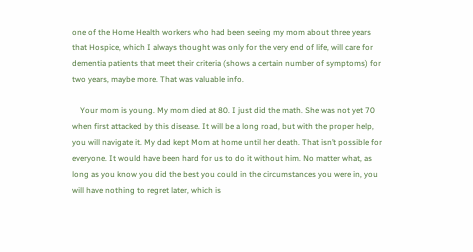one of the Home Health workers who had been seeing my mom about three years that Hospice, which I always thought was only for the very end of life, will care for dementia patients that meet their criteria (shows a certain number of symptoms) for two years, maybe more. That was valuable info.

    Your mom is young. My mom died at 80. I just did the math. She was not yet 70 when first attacked by this disease. It will be a long road, but with the proper help, you will navigate it. My dad kept Mom at home until her death. That isn’t possible for everyone. It would have been hard for us to do it without him. No matter what, as long as you know you did the best you could in the circumstances you were in, you will have nothing to regret later, which is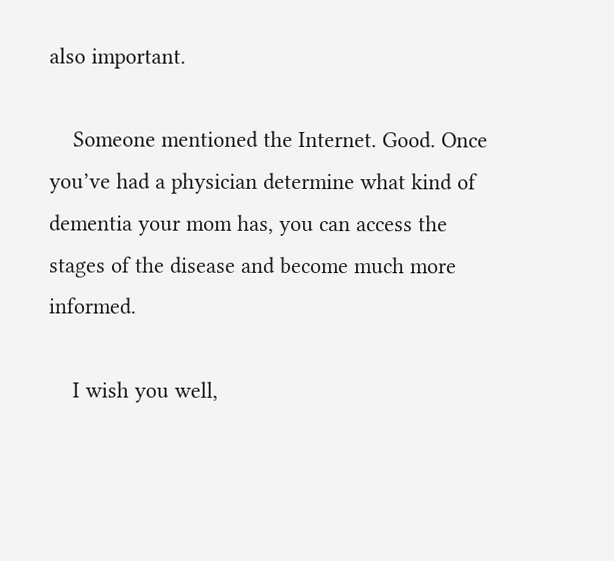also important.

    Someone mentioned the Internet. Good. Once you’ve had a physician determine what kind of dementia your mom has, you can access the stages of the disease and become much more informed.

    I wish you well,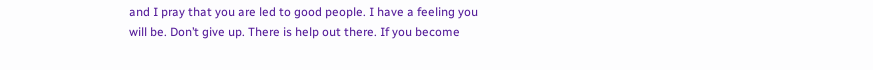and I pray that you are led to good people. I have a feeling you will be. Don’t give up. There is help out there. If you become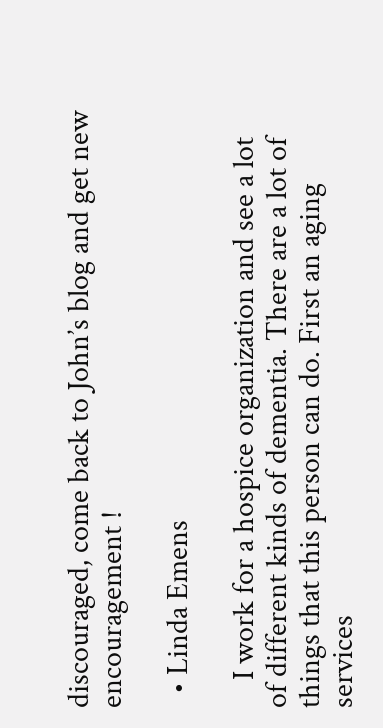discouraged, come back to John’s blog and get new encouragement !

  • Linda Emens

    I work for a hospice organization and see a lot of different kinds of dementia. There are a lot of things that this person can do. First an aging services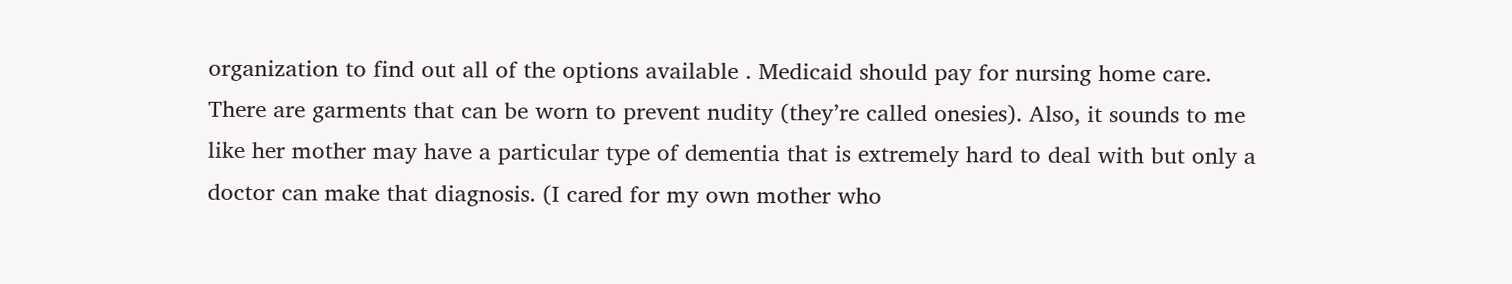organization to find out all of the options available . Medicaid should pay for nursing home care. There are garments that can be worn to prevent nudity (they’re called onesies). Also, it sounds to me like her mother may have a particular type of dementia that is extremely hard to deal with but only a doctor can make that diagnosis. (I cared for my own mother who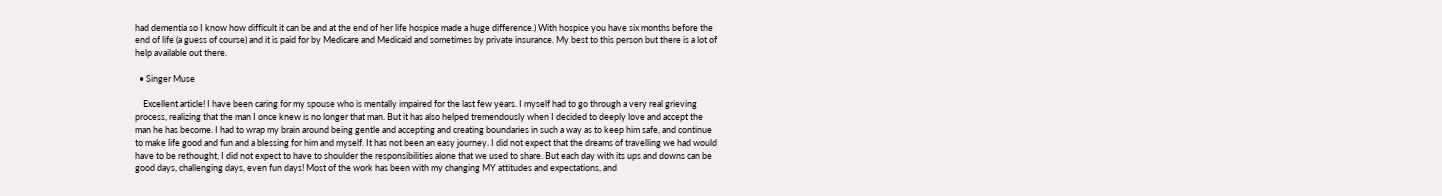had dementia so I know how difficult it can be and at the end of her life hospice made a huge difference.) With hospice you have six months before the end of life (a guess of course) and it is paid for by Medicare and Medicaid and sometimes by private insurance. My best to this person but there is a lot of help available out there.

  • Singer Muse

    Excellent article! I have been caring for my spouse who is mentally impaired for the last few years. I myself had to go through a very real grieving process, realizing that the man I once knew is no longer that man. But it has also helped tremendously when I decided to deeply love and accept the man he has become. I had to wrap my brain around being gentle and accepting and creating boundaries in such a way as to keep him safe, and continue to make life good and fun and a blessing for him and myself. It has not been an easy journey. I did not expect that the dreams of travelling we had would have to be rethought, I did not expect to have to shoulder the responsibilities alone that we used to share. But each day with its ups and downs can be good days, challenging days, even fun days! Most of the work has been with my changing MY attitudes and expectations, and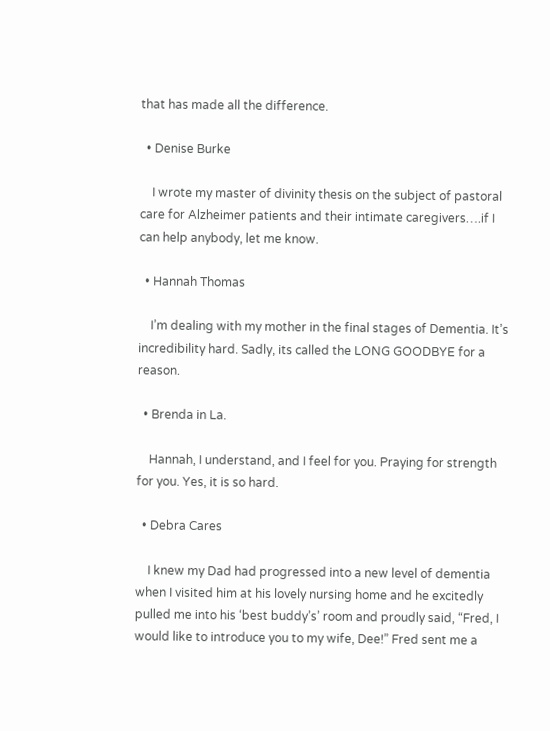that has made all the difference.

  • Denise Burke

    I wrote my master of divinity thesis on the subject of pastoral care for Alzheimer patients and their intimate caregivers….if I can help anybody, let me know.

  • Hannah Thomas

    I’m dealing with my mother in the final stages of Dementia. It’s incredibility hard. Sadly, its called the LONG GOODBYE for a reason.

  • Brenda in La.

    Hannah, I understand, and I feel for you. Praying for strength for you. Yes, it is so hard.

  • Debra Cares

    I knew my Dad had progressed into a new level of dementia when I visited him at his lovely nursing home and he excitedly pulled me into his ‘best buddy’s’ room and proudly said, “Fred, I would like to introduce you to my wife, Dee!” Fred sent me a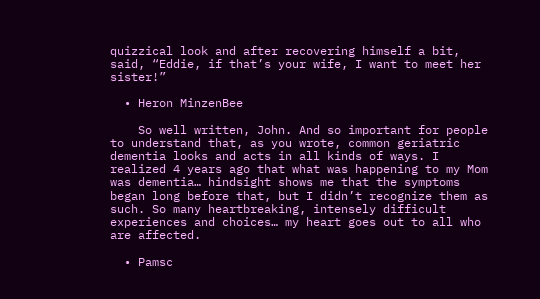quizzical look and after recovering himself a bit, said, “Eddie, if that’s your wife, I want to meet her sister!”

  • Heron MinzenBee

    So well written, John. And so important for people to understand that, as you wrote, common geriatric dementia looks and acts in all kinds of ways. I realized 4 years ago that what was happening to my Mom was dementia… hindsight shows me that the symptoms began long before that, but I didn’t recognize them as such. So many heartbreaking, intensely difficult experiences and choices… my heart goes out to all who are affected.

  • Pamsc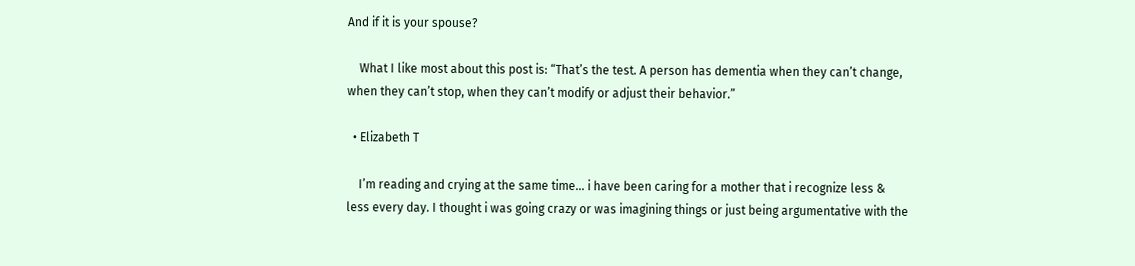And if it is your spouse?

    What I like most about this post is: “That’s the test. A person has dementia when they can’t change, when they can’t stop, when they can’t modify or adjust their behavior.”

  • Elizabeth T

    I’m reading and crying at the same time… i have been caring for a mother that i recognize less & less every day. I thought i was going crazy or was imagining things or just being argumentative with the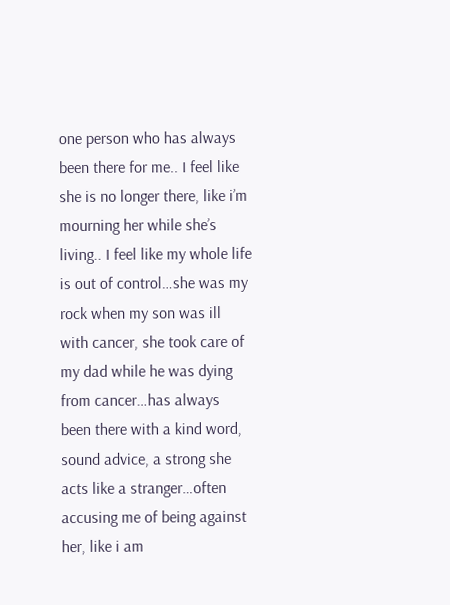one person who has always been there for me.. I feel like she is no longer there, like i’m mourning her while she’s living.. I feel like my whole life is out of control…she was my rock when my son was ill with cancer, she took care of my dad while he was dying from cancer…has always been there with a kind word, sound advice, a strong she acts like a stranger…often accusing me of being against her, like i am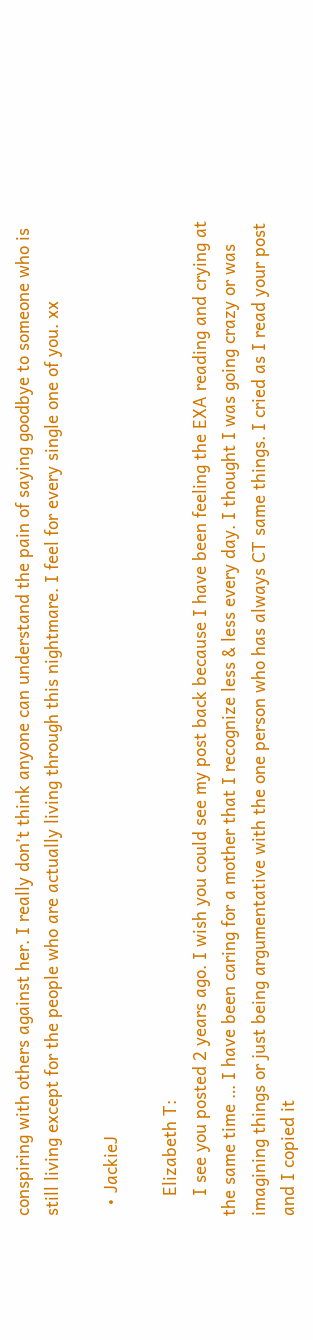conspiring with others against her. I really don’t think anyone can understand the pain of saying goodbye to someone who is still living except for the people who are actually living through this nightmare. I feel for every single one of you. xx

  • JackieJ

    Elizabeth T:
    I see you posted 2 years ago. I wish you could see my post back because I have been feeling the EXA reading and crying at the same time … I have been caring for a mother that I recognize less & less every day. I thought I was going crazy or was imagining things or just being argumentative with the one person who has always CT same things. I cried as I read your post and I copied it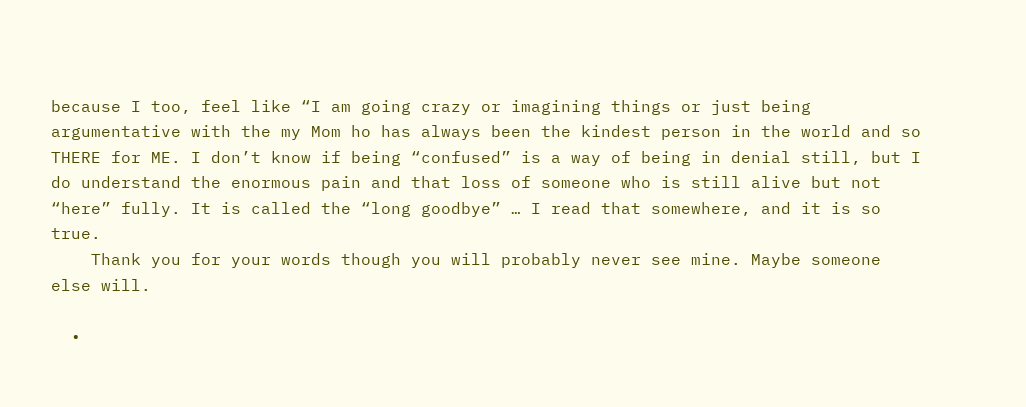because I too, feel like “I am going crazy or imagining things or just being argumentative with the my Mom ho has always been the kindest person in the world and so THERE for ME. I don’t know if being “confused” is a way of being in denial still, but I do understand the enormous pain and that loss of someone who is still alive but not “here” fully. It is called the “long goodbye” … I read that somewhere, and it is so true.
    Thank you for your words though you will probably never see mine. Maybe someone else will.

  •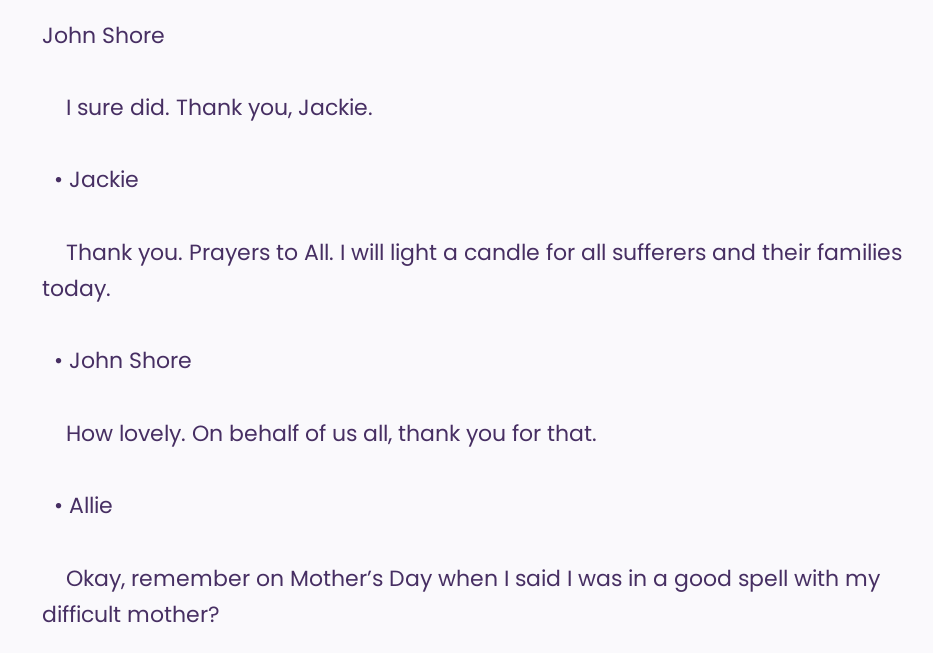John Shore

    I sure did. Thank you, Jackie.

  • Jackie

    Thank you. Prayers to All. I will light a candle for all sufferers and their families today.

  • John Shore

    How lovely. On behalf of us all, thank you for that.

  • Allie

    Okay, remember on Mother’s Day when I said I was in a good spell with my difficult mother?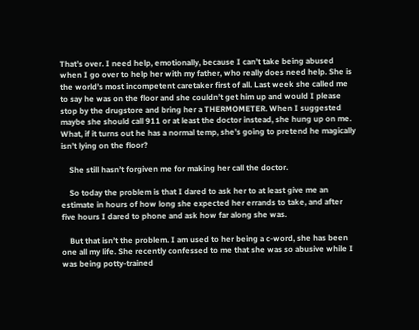That’s over. I need help, emotionally, because I can’t take being abused when I go over to help her with my father, who really does need help. She is the world’s most incompetent caretaker first of all. Last week she called me to say he was on the floor and she couldn’t get him up and would I please stop by the drugstore and bring her a THERMOMETER. When I suggested maybe she should call 911 or at least the doctor instead, she hung up on me. What, if it turns out he has a normal temp, she’s going to pretend he magically isn’t lying on the floor?

    She still hasn’t forgiven me for making her call the doctor.

    So today the problem is that I dared to ask her to at least give me an estimate in hours of how long she expected her errands to take, and after five hours I dared to phone and ask how far along she was.

    But that isn’t the problem. I am used to her being a c-word, she has been one all my life. She recently confessed to me that she was so abusive while I was being potty-trained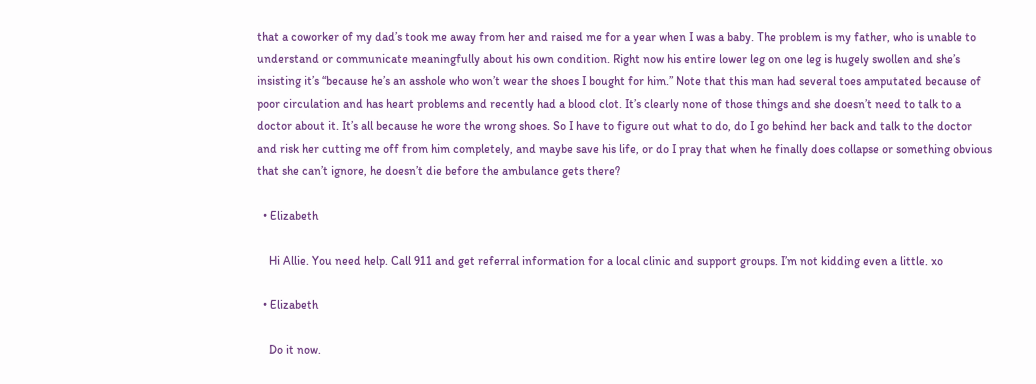that a coworker of my dad’s took me away from her and raised me for a year when I was a baby. The problem is my father, who is unable to understand or communicate meaningfully about his own condition. Right now his entire lower leg on one leg is hugely swollen and she’s insisting it’s “because he’s an asshole who won’t wear the shoes I bought for him.” Note that this man had several toes amputated because of poor circulation and has heart problems and recently had a blood clot. It’s clearly none of those things and she doesn’t need to talk to a doctor about it. It’s all because he wore the wrong shoes. So I have to figure out what to do, do I go behind her back and talk to the doctor and risk her cutting me off from him completely, and maybe save his life, or do I pray that when he finally does collapse or something obvious that she can’t ignore, he doesn’t die before the ambulance gets there?

  • Elizabeth

    Hi Allie. You need help. Call 911 and get referral information for a local clinic and support groups. I’m not kidding even a little. xo

  • Elizabeth

    Do it now.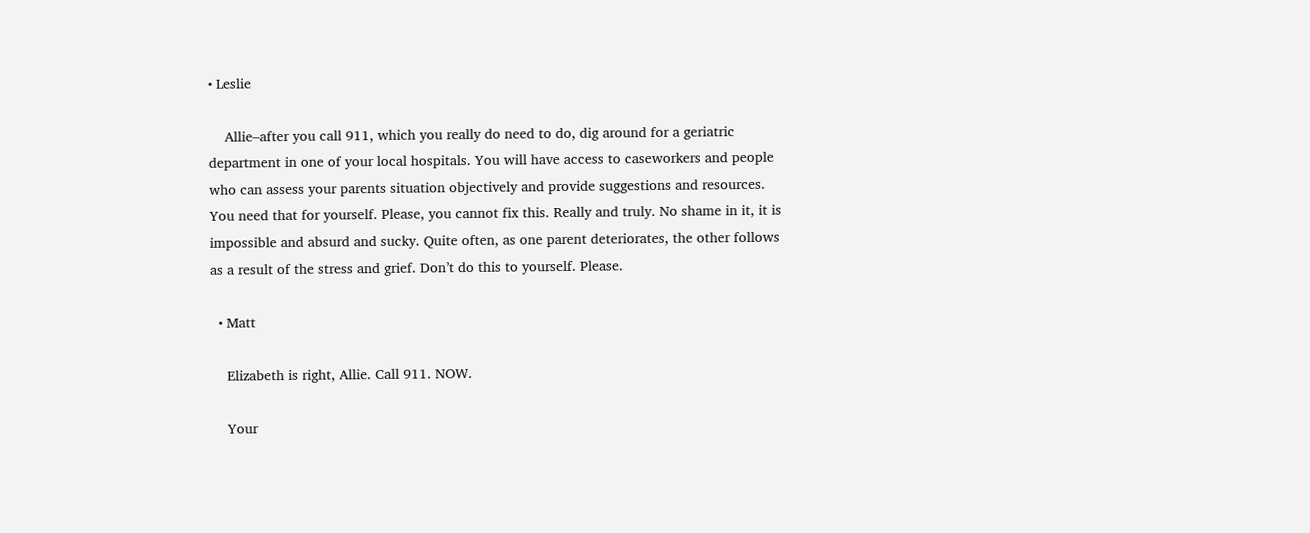• Leslie

    Allie–after you call 911, which you really do need to do, dig around for a geriatric department in one of your local hospitals. You will have access to caseworkers and people who can assess your parents situation objectively and provide suggestions and resources. You need that for yourself. Please, you cannot fix this. Really and truly. No shame in it, it is impossible and absurd and sucky. Quite often, as one parent deteriorates, the other follows as a result of the stress and grief. Don’t do this to yourself. Please.

  • Matt

    Elizabeth is right, Allie. Call 911. NOW.

    Your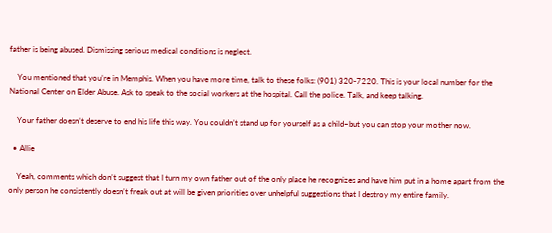father is being abused. Dismissing serious medical conditions is neglect.

    You mentioned that you’re in Memphis. When you have more time, talk to these folks: (901) 320-7220. This is your local number for the National Center on Elder Abuse. Ask to speak to the social workers at the hospital. Call the police. Talk, and keep talking.

    Your father doesn’t deserve to end his life this way. You couldn’t stand up for yourself as a child–but you can stop your mother now.

  • Allie

    Yeah, comments which don’t suggest that I turn my own father out of the only place he recognizes and have him put in a home apart from the only person he consistently doesn’t freak out at will be given priorities over unhelpful suggestions that I destroy my entire family.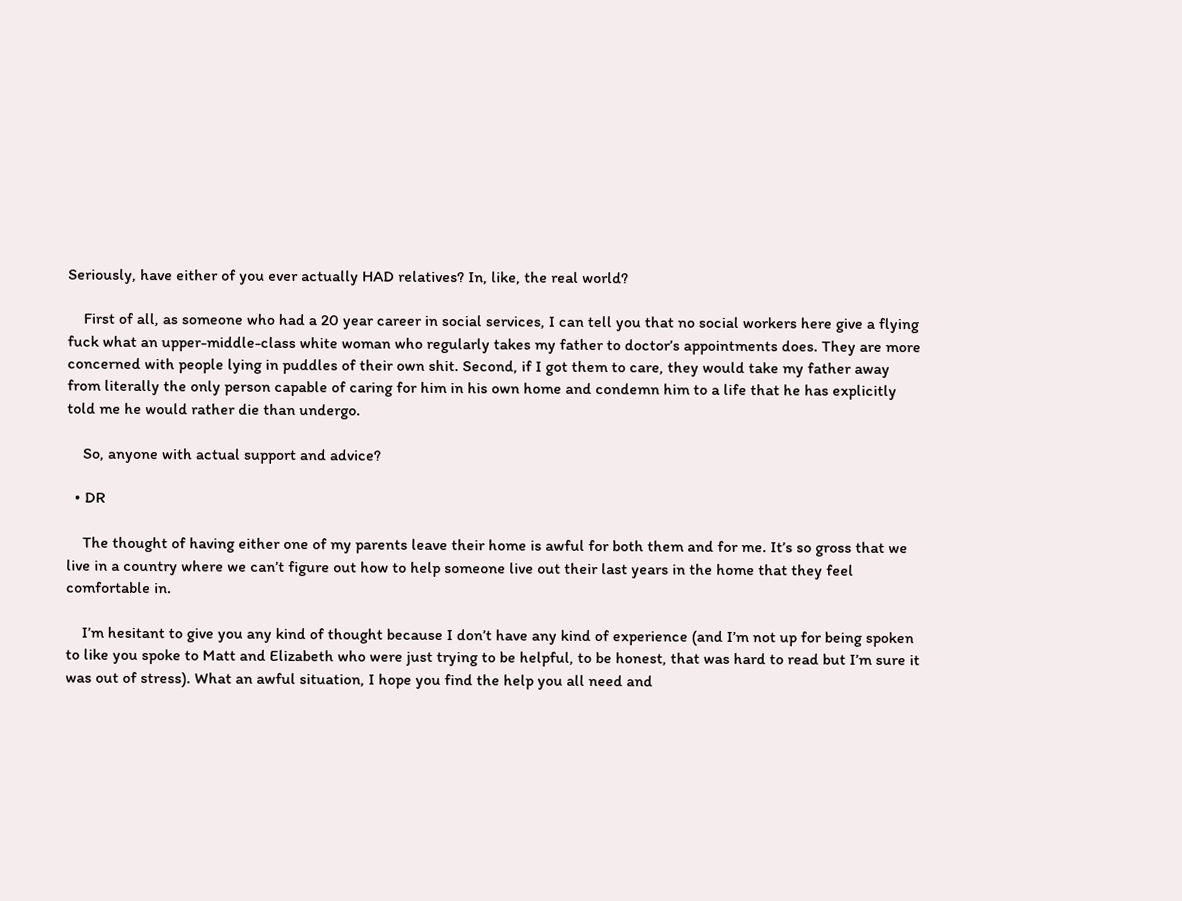Seriously, have either of you ever actually HAD relatives? In, like, the real world?

    First of all, as someone who had a 20 year career in social services, I can tell you that no social workers here give a flying fuck what an upper-middle-class white woman who regularly takes my father to doctor’s appointments does. They are more concerned with people lying in puddles of their own shit. Second, if I got them to care, they would take my father away from literally the only person capable of caring for him in his own home and condemn him to a life that he has explicitly told me he would rather die than undergo.

    So, anyone with actual support and advice?

  • DR

    The thought of having either one of my parents leave their home is awful for both them and for me. It’s so gross that we live in a country where we can’t figure out how to help someone live out their last years in the home that they feel comfortable in.

    I’m hesitant to give you any kind of thought because I don’t have any kind of experience (and I’m not up for being spoken to like you spoke to Matt and Elizabeth who were just trying to be helpful, to be honest, that was hard to read but I’m sure it was out of stress). What an awful situation, I hope you find the help you all need and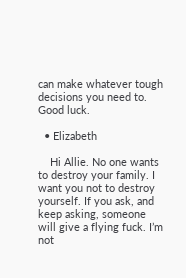can make whatever tough decisions you need to. Good luck.

  • Elizabeth

    Hi Allie. No one wants to destroy your family. I want you not to destroy yourself. If you ask, and keep asking, someone will give a flying fuck. I’m not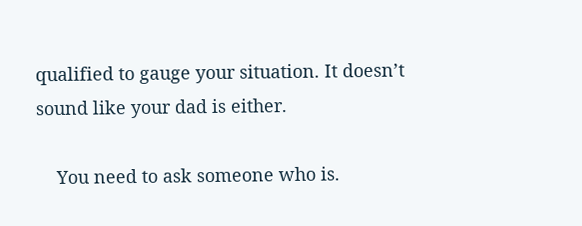qualified to gauge your situation. It doesn’t sound like your dad is either.

    You need to ask someone who is.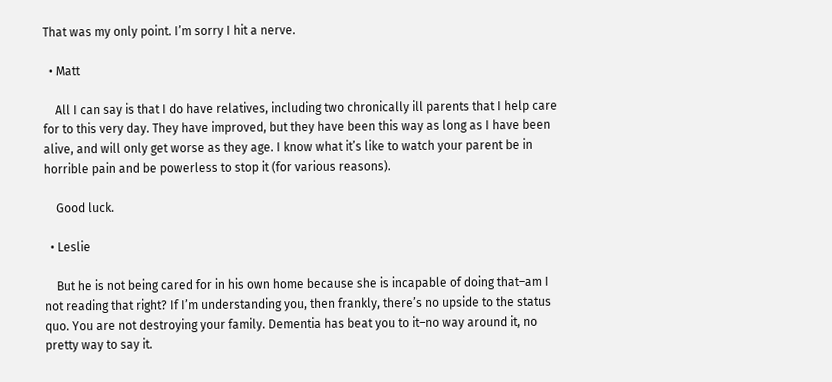That was my only point. I’m sorry I hit a nerve.

  • Matt

    All I can say is that I do have relatives, including two chronically ill parents that I help care for to this very day. They have improved, but they have been this way as long as I have been alive, and will only get worse as they age. I know what it’s like to watch your parent be in horrible pain and be powerless to stop it (for various reasons).

    Good luck.

  • Leslie

    But he is not being cared for in his own home because she is incapable of doing that–am I not reading that right? If I’m understanding you, then frankly, there’s no upside to the status quo. You are not destroying your family. Dementia has beat you to it–no way around it, no pretty way to say it.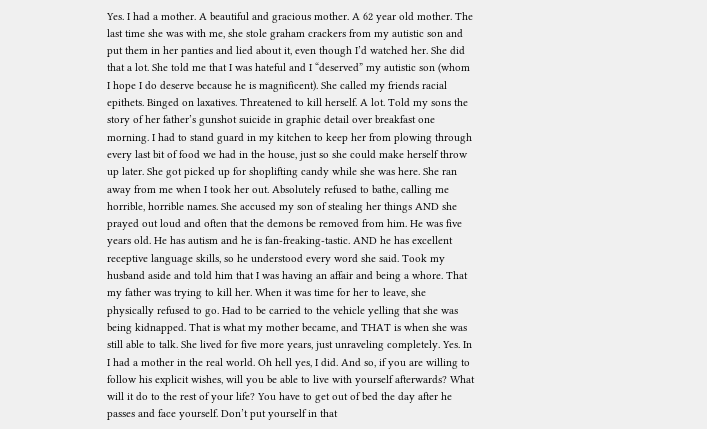Yes. I had a mother. A beautiful and gracious mother. A 62 year old mother. The last time she was with me, she stole graham crackers from my autistic son and put them in her panties and lied about it, even though I’d watched her. She did that a lot. She told me that I was hateful and I “deserved” my autistic son (whom I hope I do deserve because he is magnificent). She called my friends racial epithets. Binged on laxatives. Threatened to kill herself. A lot. Told my sons the story of her father’s gunshot suicide in graphic detail over breakfast one morning. I had to stand guard in my kitchen to keep her from plowing through every last bit of food we had in the house, just so she could make herself throw up later. She got picked up for shoplifting candy while she was here. She ran away from me when I took her out. Absolutely refused to bathe, calling me horrible, horrible names. She accused my son of stealing her things AND she prayed out loud and often that the demons be removed from him. He was five years old. He has autism and he is fan-freaking-tastic. AND he has excellent receptive language skills, so he understood every word she said. Took my husband aside and told him that I was having an affair and being a whore. That my father was trying to kill her. When it was time for her to leave, she physically refused to go. Had to be carried to the vehicle yelling that she was being kidnapped. That is what my mother became, and THAT is when she was still able to talk. She lived for five more years, just unraveling completely. Yes. In I had a mother in the real world. Oh hell yes, I did. And so, if you are willing to follow his explicit wishes, will you be able to live with yourself afterwards? What will it do to the rest of your life? You have to get out of bed the day after he passes and face yourself. Don’t put yourself in that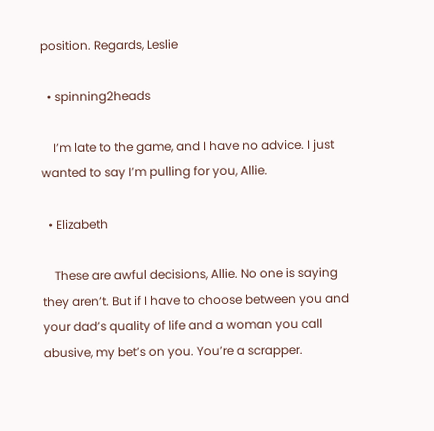position. Regards, Leslie

  • spinning2heads

    I’m late to the game, and I have no advice. I just wanted to say I’m pulling for you, Allie.

  • Elizabeth

    These are awful decisions, Allie. No one is saying they aren’t. But if I have to choose between you and your dad’s quality of life and a woman you call abusive, my bet’s on you. You’re a scrapper.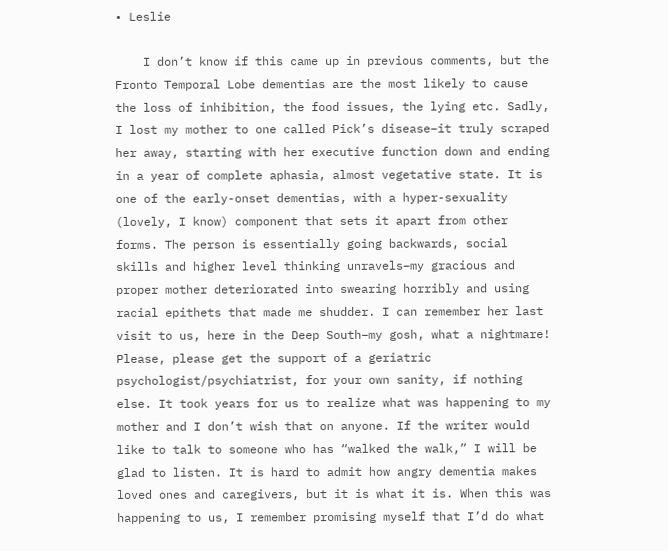• Leslie

    I don’t know if this came up in previous comments, but the Fronto Temporal Lobe dementias are the most likely to cause the loss of inhibition, the food issues, the lying etc. Sadly, I lost my mother to one called Pick’s disease–it truly scraped her away, starting with her executive function down and ending in a year of complete aphasia, almost vegetative state. It is one of the early-onset dementias, with a hyper-sexuality (lovely, I know) component that sets it apart from other forms. The person is essentially going backwards, social skills and higher level thinking unravels–my gracious and proper mother deteriorated into swearing horribly and using racial epithets that made me shudder. I can remember her last visit to us, here in the Deep South–my gosh, what a nightmare! Please, please get the support of a geriatric psychologist/psychiatrist, for your own sanity, if nothing else. It took years for us to realize what was happening to my mother and I don’t wish that on anyone. If the writer would like to talk to someone who has “walked the walk,” I will be glad to listen. It is hard to admit how angry dementia makes loved ones and caregivers, but it is what it is. When this was happening to us, I remember promising myself that I’d do what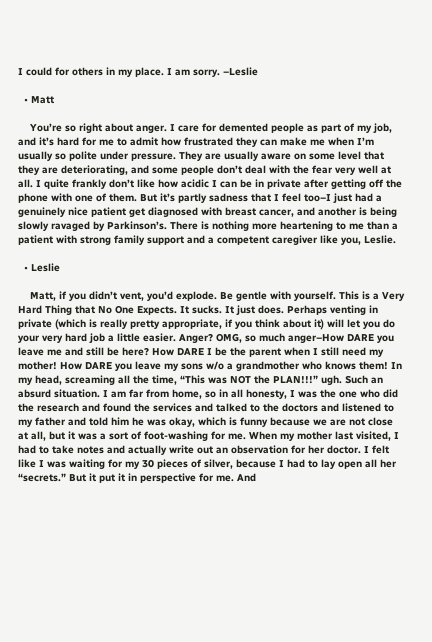I could for others in my place. I am sorry. –Leslie

  • Matt

    You’re so right about anger. I care for demented people as part of my job, and it’s hard for me to admit how frustrated they can make me when I’m usually so polite under pressure. They are usually aware on some level that they are deteriorating, and some people don’t deal with the fear very well at all. I quite frankly don’t like how acidic I can be in private after getting off the phone with one of them. But it’s partly sadness that I feel too–I just had a genuinely nice patient get diagnosed with breast cancer, and another is being slowly ravaged by Parkinson’s. There is nothing more heartening to me than a patient with strong family support and a competent caregiver like you, Leslie.

  • Leslie

    Matt, if you didn’t vent, you’d explode. Be gentle with yourself. This is a Very Hard Thing that No One Expects. It sucks. It just does. Perhaps venting in private (which is really pretty appropriate, if you think about it) will let you do your very hard job a little easier. Anger? OMG, so much anger–How DARE you leave me and still be here? How DARE I be the parent when I still need my mother! How DARE you leave my sons w/o a grandmother who knows them! In my head, screaming all the time, “This was NOT the PLAN!!!” ugh. Such an absurd situation. I am far from home, so in all honesty, I was the one who did the research and found the services and talked to the doctors and listened to my father and told him he was okay, which is funny because we are not close at all, but it was a sort of foot-washing for me. When my mother last visited, I had to take notes and actually write out an observation for her doctor. I felt like I was waiting for my 30 pieces of silver, because I had to lay open all her “secrets.” But it put it in perspective for me. And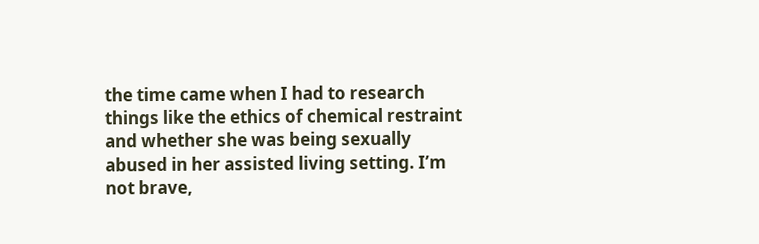the time came when I had to research things like the ethics of chemical restraint and whether she was being sexually abused in her assisted living setting. I’m not brave,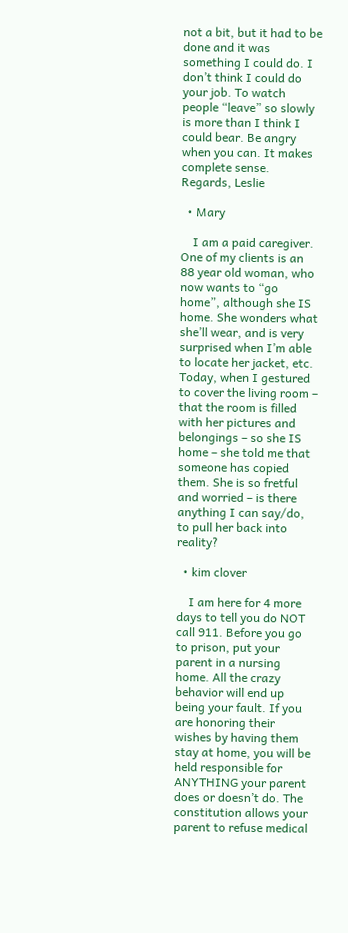not a bit, but it had to be done and it was something I could do. I don’t think I could do your job. To watch people “leave” so slowly is more than I think I could bear. Be angry when you can. It makes complete sense. Regards, Leslie

  • Mary

    I am a paid caregiver. One of my clients is an 88 year old woman, who now wants to “go home”, although she IS home. She wonders what she’ll wear, and is very surprised when I’m able to locate her jacket, etc. Today, when I gestured to cover the living room – that the room is filled with her pictures and belongings – so she IS home – she told me that someone has copied them. She is so fretful and worried – is there anything I can say/do, to pull her back into reality?

  • kim clover

    I am here for 4 more days to tell you do NOT call 911. Before you go to prison, put your parent in a nursing home. All the crazy behavior will end up being your fault. If you are honoring their wishes by having them stay at home, you will be held responsible for ANYTHING your parent does or doesn’t do. The constitution allows your parent to refuse medical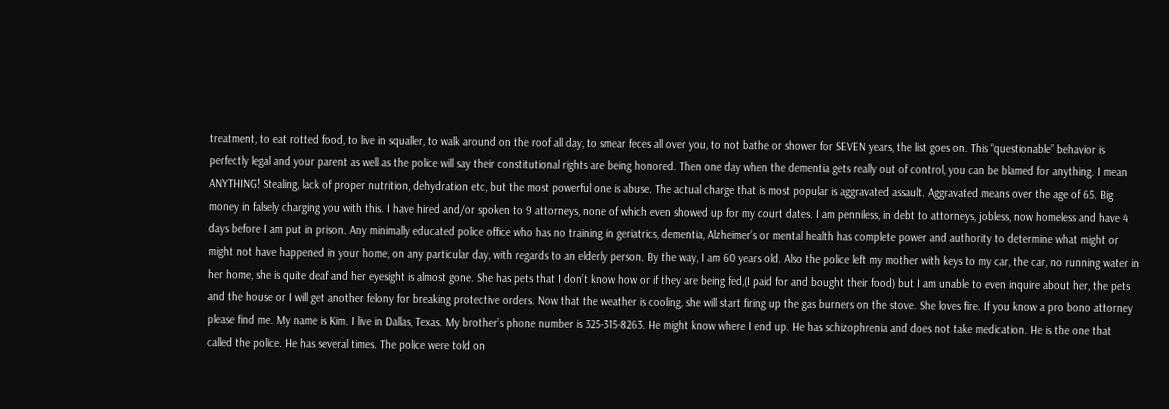treatment, to eat rotted food, to live in squaller, to walk around on the roof all day, to smear feces all over you, to not bathe or shower for SEVEN years, the list goes on. This “questionable” behavior is perfectly legal and your parent as well as the police will say their constitutional rights are being honored. Then one day when the dementia gets really out of control, you can be blamed for anything. I mean ANYTHING! Stealing, lack of proper nutrition, dehydration etc, but the most powerful one is abuse. The actual charge that is most popular is aggravated assault. Aggravated means over the age of 65. Big money in falsely charging you with this. I have hired and/or spoken to 9 attorneys, none of which even showed up for my court dates. I am penniless, in debt to attorneys, jobless, now homeless and have 4 days before I am put in prison. Any minimally educated police office who has no training in geriatrics, dementia, Alzheimer’s or mental health has complete power and authority to determine what might or might not have happened in your home, on any particular day, with regards to an elderly person. By the way, I am 60 years old. Also the police left my mother with keys to my car, the car, no running water in her home, she is quite deaf and her eyesight is almost gone. She has pets that I don’t know how or if they are being fed,(I paid for and bought their food) but I am unable to even inquire about her, the pets and the house or I will get another felony for breaking protective orders. Now that the weather is cooling, she will start firing up the gas burners on the stove. She loves fire. If you know a pro bono attorney please find me. My name is Kim. I live in Dallas, Texas. My brother’s phone number is 325-315-8263. He might know where I end up. He has schizophrenia and does not take medication. He is the one that called the police. He has several times. The police were told on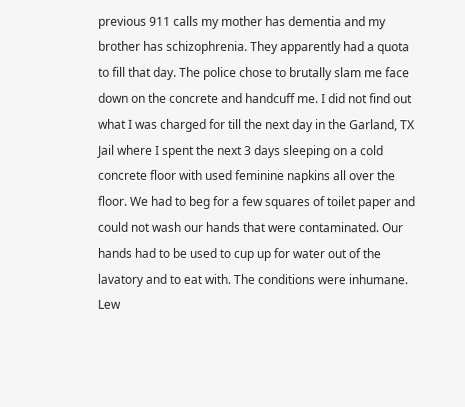previous 911 calls my mother has dementia and my brother has schizophrenia. They apparently had a quota to fill that day. The police chose to brutally slam me face down on the concrete and handcuff me. I did not find out what I was charged for till the next day in the Garland, TX Jail where I spent the next 3 days sleeping on a cold concrete floor with used feminine napkins all over the floor. We had to beg for a few squares of toilet paper and could not wash our hands that were contaminated. Our hands had to be used to cup up for water out of the lavatory and to eat with. The conditions were inhumane. Lew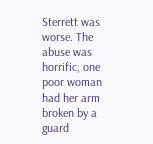Sterrett was worse. The abuse was horrific, one poor woman had her arm broken by a guard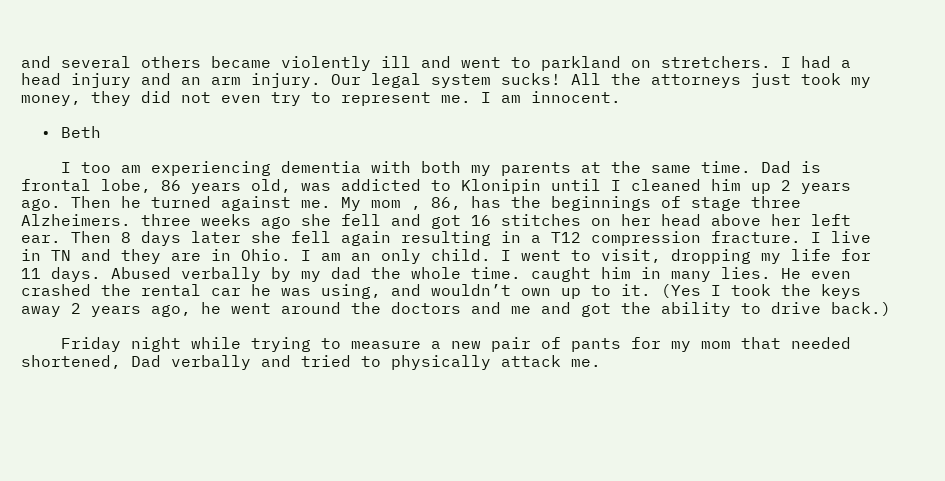and several others became violently ill and went to parkland on stretchers. I had a head injury and an arm injury. Our legal system sucks! All the attorneys just took my money, they did not even try to represent me. I am innocent.

  • Beth

    I too am experiencing dementia with both my parents at the same time. Dad is frontal lobe, 86 years old, was addicted to Klonipin until I cleaned him up 2 years ago. Then he turned against me. My mom , 86, has the beginnings of stage three Alzheimers. three weeks ago she fell and got 16 stitches on her head above her left ear. Then 8 days later she fell again resulting in a T12 compression fracture. I live in TN and they are in Ohio. I am an only child. I went to visit, dropping my life for 11 days. Abused verbally by my dad the whole time. caught him in many lies. He even crashed the rental car he was using, and wouldn’t own up to it. (Yes I took the keys away 2 years ago, he went around the doctors and me and got the ability to drive back.)

    Friday night while trying to measure a new pair of pants for my mom that needed shortened, Dad verbally and tried to physically attack me.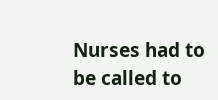Nurses had to be called to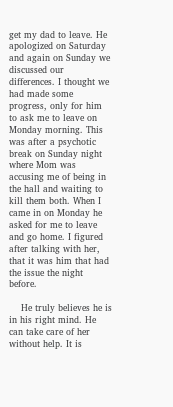get my dad to leave. He apologized on Saturday and again on Sunday we discussed our differences. I thought we had made some progress, only for him to ask me to leave on Monday morning. This was after a psychotic break on Sunday night where Mom was accusing me of being in the hall and waiting to kill them both. When I came in on Monday he asked for me to leave and go home. I figured after talking with her, that it was him that had the issue the night before.

    He truly believes he is in his right mind. He can take care of her without help. It is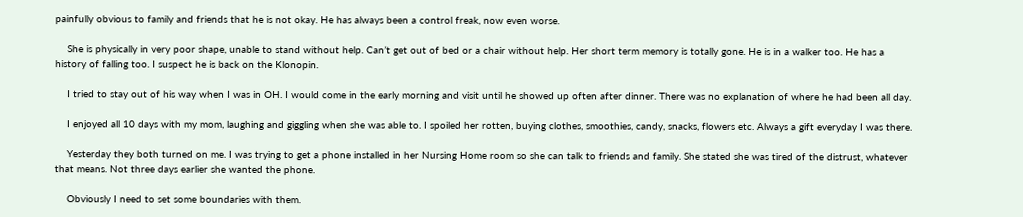painfully obvious to family and friends that he is not okay. He has always been a control freak, now even worse.

    She is physically in very poor shape, unable to stand without help. Can’t get out of bed or a chair without help. Her short term memory is totally gone. He is in a walker too. He has a history of falling too. I suspect he is back on the Klonopin.

    I tried to stay out of his way when I was in OH. I would come in the early morning and visit until he showed up often after dinner. There was no explanation of where he had been all day.

    I enjoyed all 10 days with my mom, laughing and giggling when she was able to. I spoiled her rotten, buying clothes, smoothies, candy, snacks, flowers etc. Always a gift everyday I was there.

    Yesterday they both turned on me. I was trying to get a phone installed in her Nursing Home room so she can talk to friends and family. She stated she was tired of the distrust, whatever that means. Not three days earlier she wanted the phone.

    Obviously I need to set some boundaries with them.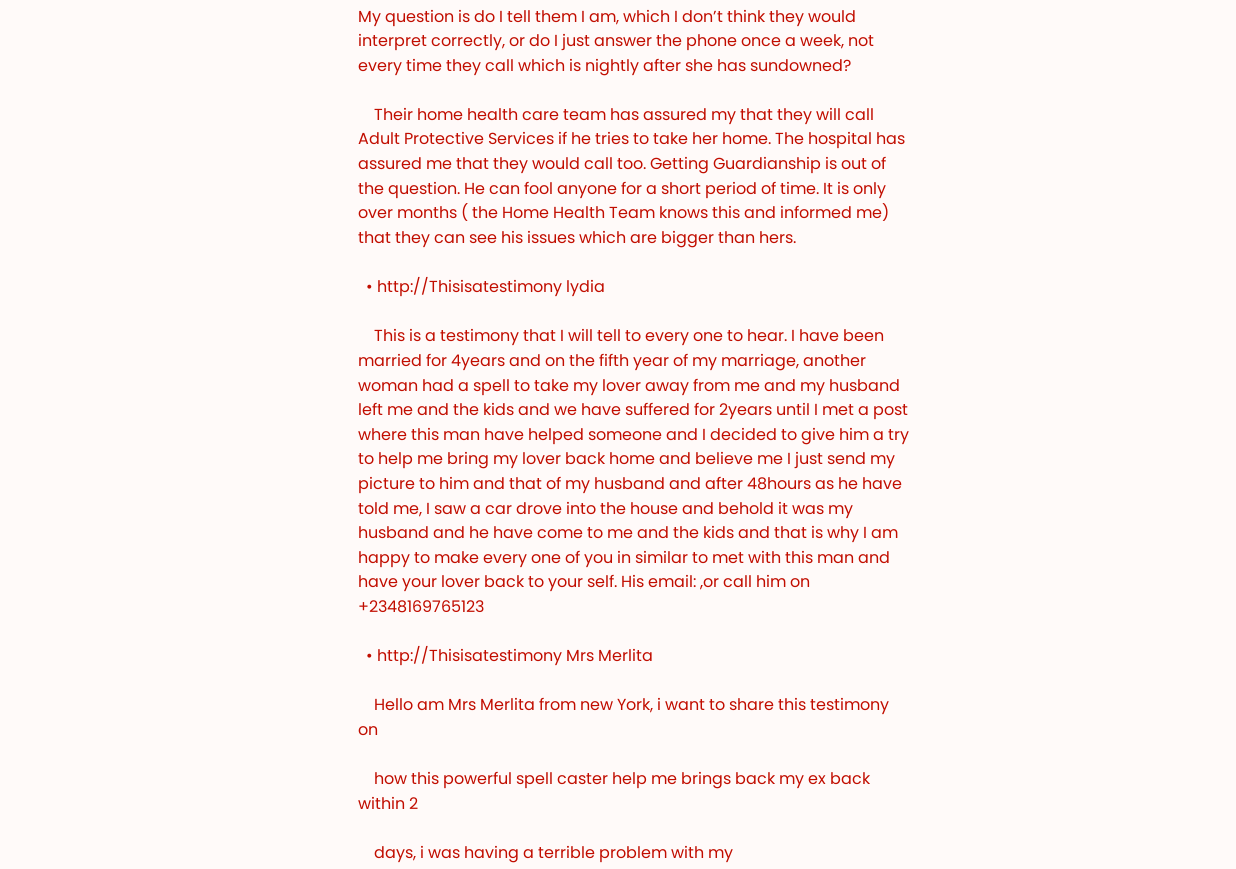My question is do I tell them I am, which I don’t think they would interpret correctly, or do I just answer the phone once a week, not every time they call which is nightly after she has sundowned?

    Their home health care team has assured my that they will call Adult Protective Services if he tries to take her home. The hospital has assured me that they would call too. Getting Guardianship is out of the question. He can fool anyone for a short period of time. It is only over months ( the Home Health Team knows this and informed me) that they can see his issues which are bigger than hers.

  • http://Thisisatestimony lydia

    This is a testimony that I will tell to every one to hear. I have been married for 4years and on the fifth year of my marriage, another woman had a spell to take my lover away from me and my husband left me and the kids and we have suffered for 2years until I met a post where this man have helped someone and I decided to give him a try to help me bring my lover back home and believe me I just send my picture to him and that of my husband and after 48hours as he have told me, I saw a car drove into the house and behold it was my husband and he have come to me and the kids and that is why I am happy to make every one of you in similar to met with this man and have your lover back to your self. His email: ,or call him on +2348169765123

  • http://Thisisatestimony Mrs Merlita

    Hello am Mrs Merlita from new York, i want to share this testimony on

    how this powerful spell caster help me brings back my ex back within 2

    days, i was having a terrible problem with my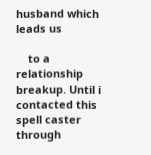husband which leads us

    to a relationship breakup. Until i contacted this spell caster through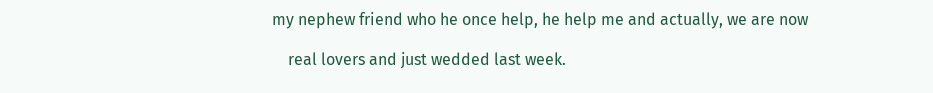my nephew friend who he once help, he help me and actually, we are now

    real lovers and just wedded last week.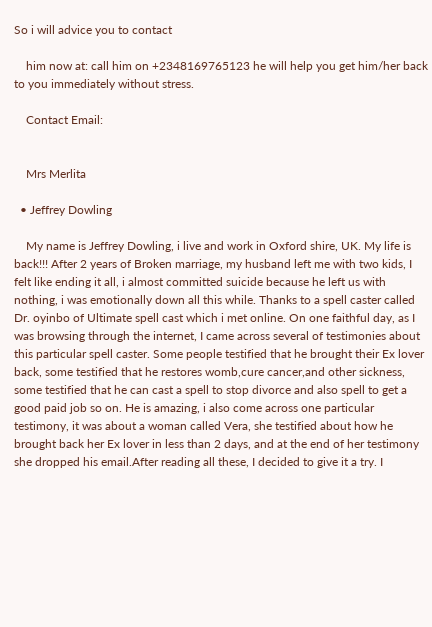So i will advice you to contact

    him now at: call him on +2348169765123 he will help you get him/her back to you immediately without stress.

    Contact Email:


    Mrs Merlita

  • Jeffrey Dowling

    My name is Jeffrey Dowling, i live and work in Oxford shire, UK. My life is back!!! After 2 years of Broken marriage, my husband left me with two kids, I felt like ending it all, i almost committed suicide because he left us with nothing, i was emotionally down all this while. Thanks to a spell caster called Dr. oyinbo of Ultimate spell cast which i met online. On one faithful day, as I was browsing through the internet, I came across several of testimonies about this particular spell caster. Some people testified that he brought their Ex lover back, some testified that he restores womb,cure cancer,and other sickness, some testified that he can cast a spell to stop divorce and also spell to get a good paid job so on. He is amazing, i also come across one particular testimony, it was about a woman called Vera, she testified about how he brought back her Ex lover in less than 2 days, and at the end of her testimony she dropped his email.After reading all these, I decided to give it a try. I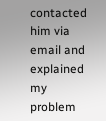contacted him via email and explained my problem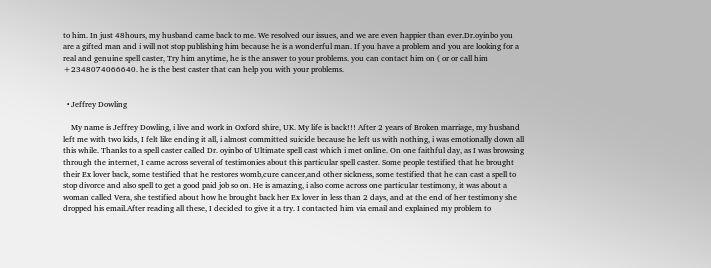to him. In just 48hours, my husband came back to me. We resolved our issues, and we are even happier than ever.Dr.oyinbo you are a gifted man and i will not stop publishing him because he is a wonderful man. If you have a problem and you are looking for a real and genuine spell caster, Try him anytime, he is the answer to your problems. you can contact him on ( or or call him +2348074066640. he is the best caster that can help you with your problems.


  • Jeffrey Dowling

    My name is Jeffrey Dowling, i live and work in Oxford shire, UK. My life is back!!! After 2 years of Broken marriage, my husband left me with two kids, I felt like ending it all, i almost committed suicide because he left us with nothing, i was emotionally down all this while. Thanks to a spell caster called Dr. oyinbo of Ultimate spell cast which i met online. On one faithful day, as I was browsing through the internet, I came across several of testimonies about this particular spell caster. Some people testified that he brought their Ex lover back, some testified that he restores womb,cure cancer,and other sickness, some testified that he can cast a spell to stop divorce and also spell to get a good paid job so on. He is amazing, i also come across one particular testimony, it was about a woman called Vera, she testified about how he brought back her Ex lover in less than 2 days, and at the end of her testimony she dropped his email.After reading all these, I decided to give it a try. I contacted him via email and explained my problem to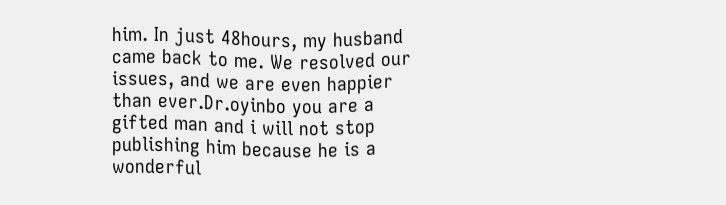him. In just 48hours, my husband came back to me. We resolved our issues, and we are even happier than ever.Dr.oyinbo you are a gifted man and i will not stop publishing him because he is a wonderful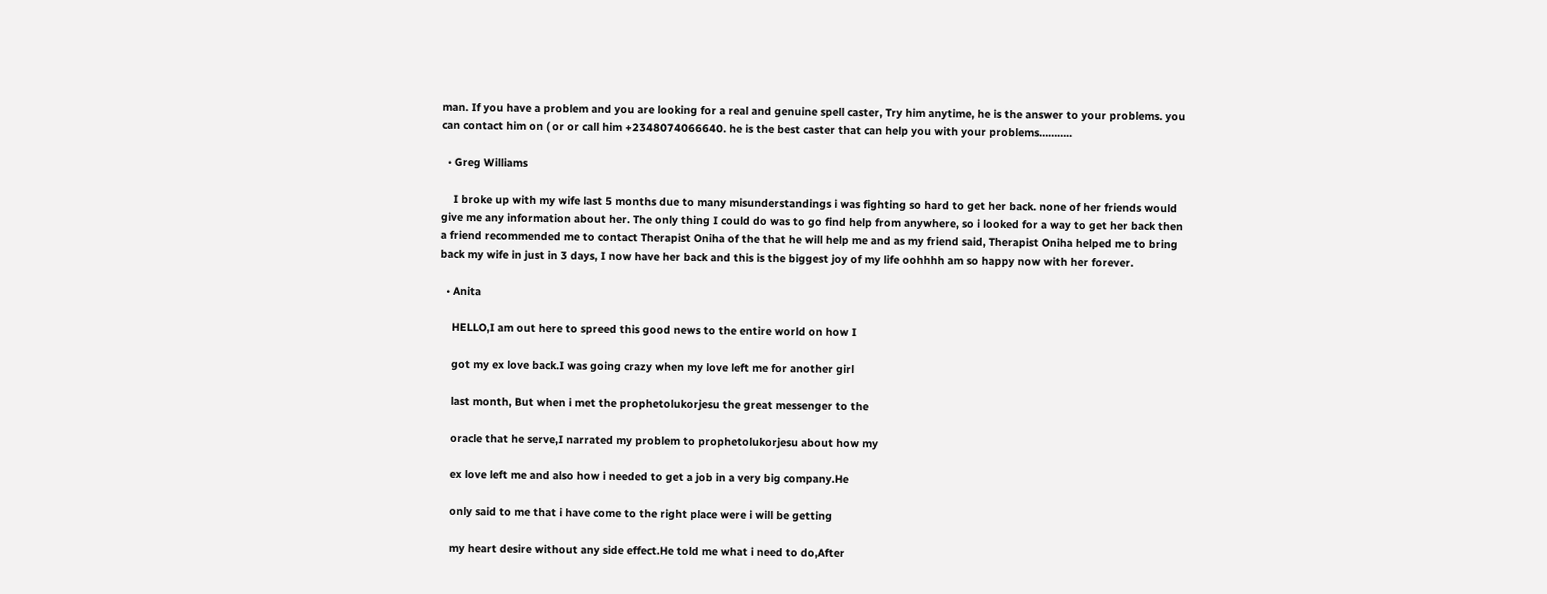man. If you have a problem and you are looking for a real and genuine spell caster, Try him anytime, he is the answer to your problems. you can contact him on ( or or call him +2348074066640. he is the best caster that can help you with your problems………..

  • Greg Williams

    I broke up with my wife last 5 months due to many misunderstandings i was fighting so hard to get her back. none of her friends would give me any information about her. The only thing I could do was to go find help from anywhere, so i looked for a way to get her back then a friend recommended me to contact Therapist Oniha of the that he will help me and as my friend said, Therapist Oniha helped me to bring back my wife in just in 3 days, I now have her back and this is the biggest joy of my life oohhhh am so happy now with her forever.

  • Anita

    HELLO,I am out here to spreed this good news to the entire world on how I

    got my ex love back.I was going crazy when my love left me for another girl

    last month, But when i met the prophetolukorjesu the great messenger to the

    oracle that he serve,I narrated my problem to prophetolukorjesu about how my

    ex love left me and also how i needed to get a job in a very big company.He

    only said to me that i have come to the right place were i will be getting

    my heart desire without any side effect.He told me what i need to do,After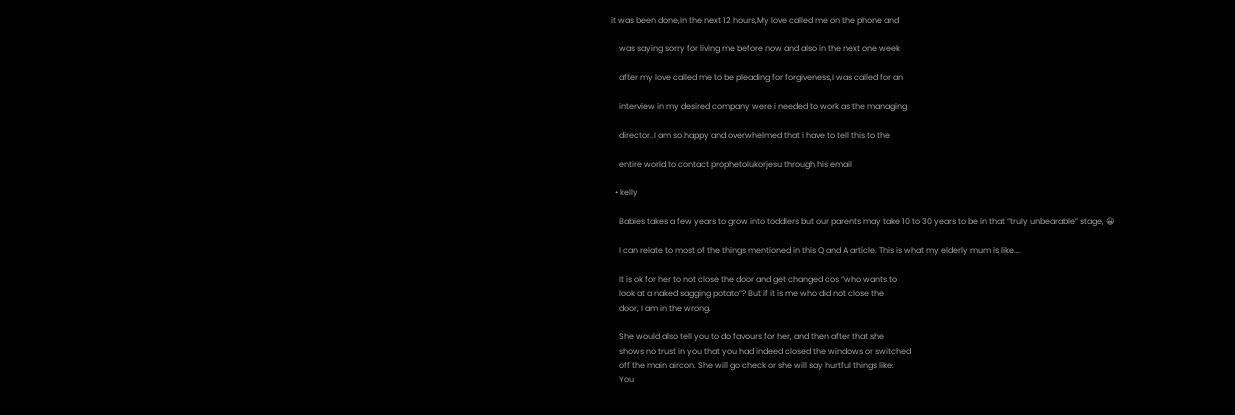it was been done,In the next 12 hours,My love called me on the phone and

    was saying sorry for living me before now and also in the next one week

    after my love called me to be pleading for forgiveness,I was called for an

    interview in my desired company were i needed to work as the managing

    director..I am so happy and overwhelmed that i have to tell this to the

    entire world to contact prophetolukorjesu through his email

  • kelly

    Babies takes a few years to grow into toddlers but our parents may take 10 to 30 years to be in that “truly unbearable” stage, 😀

    I can relate to most of the things mentioned in this Q and A article. This is what my elderly mum is like….

    It is ok for her to not close the door and get changed cos “who wants to
    look at a naked sagging potato”? But if it is me who did not close the
    door, I am in the wrong.

    She would also tell you to do favours for her, and then after that she
    shows no trust in you that you had indeed closed the windows or switched
    off the main aircon. She will go check or she will say hurtful things like:
    You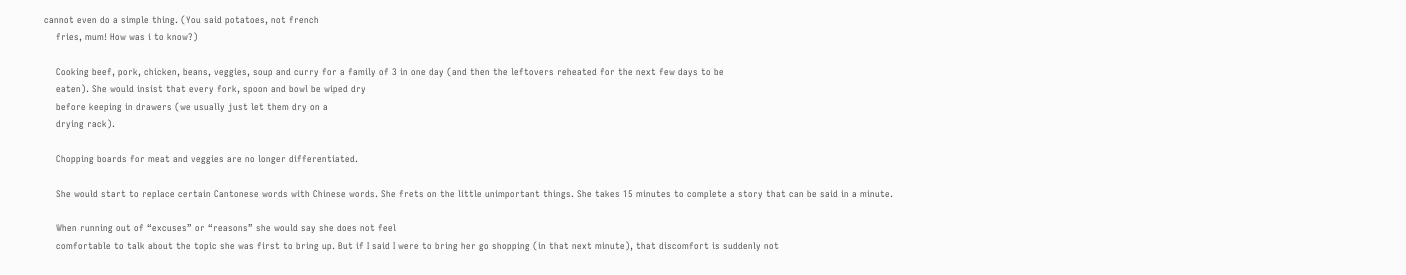cannot even do a simple thing. (You said potatoes, not french
    fries, mum! How was i to know?)

    Cooking beef, pork, chicken, beans, veggies, soup and curry for a family of 3 in one day (and then the leftovers reheated for the next few days to be
    eaten). She would insist that every fork, spoon and bowl be wiped dry
    before keeping in drawers (we usually just let them dry on a
    drying rack).

    Chopping boards for meat and veggies are no longer differentiated.

    She would start to replace certain Cantonese words with Chinese words. She frets on the little unimportant things. She takes 15 minutes to complete a story that can be said in a minute.

    When running out of “excuses” or “reasons” she would say she does not feel
    comfortable to talk about the topic she was first to bring up. But if I said I were to bring her go shopping (in that next minute), that discomfort is suddenly not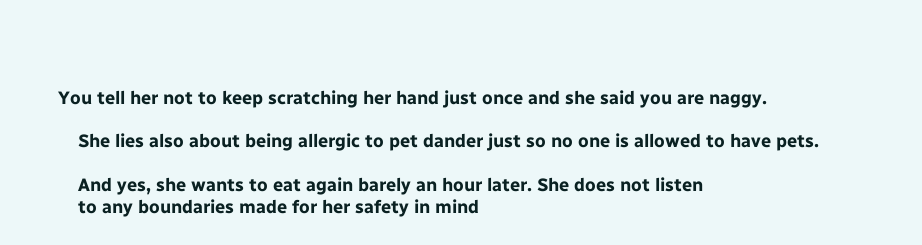You tell her not to keep scratching her hand just once and she said you are naggy.

    She lies also about being allergic to pet dander just so no one is allowed to have pets.

    And yes, she wants to eat again barely an hour later. She does not listen
    to any boundaries made for her safety in mind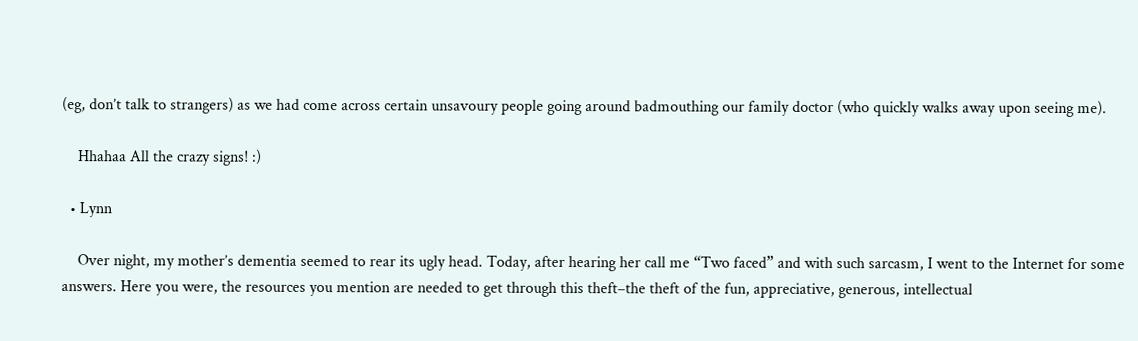(eg, don’t talk to strangers) as we had come across certain unsavoury people going around badmouthing our family doctor (who quickly walks away upon seeing me).

    Hhahaa All the crazy signs! :)

  • Lynn

    Over night, my mother’s dementia seemed to rear its ugly head. Today, after hearing her call me “Two faced” and with such sarcasm, I went to the Internet for some answers. Here you were, the resources you mention are needed to get through this theft–the theft of the fun, appreciative, generous, intellectual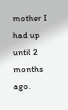mother I had up until 2 months ago.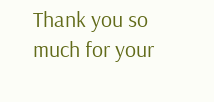Thank you so much for your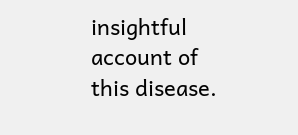insightful account of this disease.